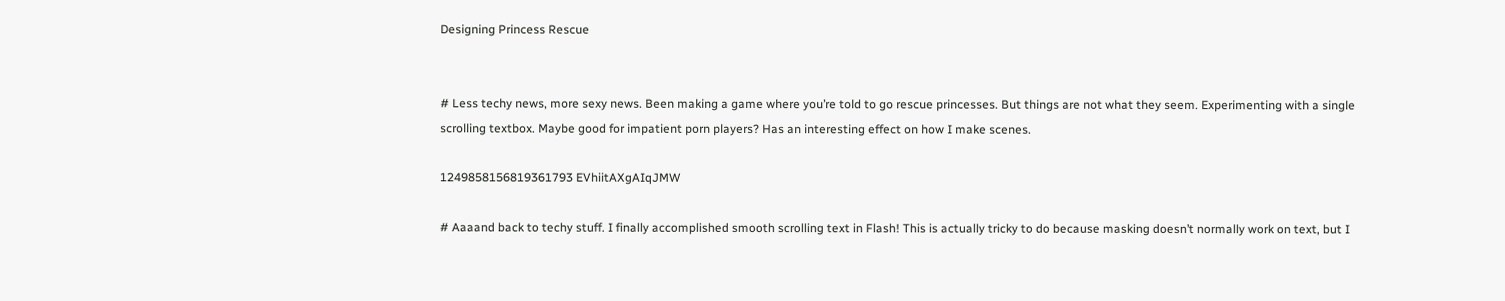Designing Princess Rescue


# Less techy news, more sexy news. Been making a game where you’re told to go rescue princesses. But things are not what they seem. Experimenting with a single scrolling textbox. Maybe good for impatient porn players? Has an interesting effect on how I make scenes.

1249858156819361793 EVhiitAXgAIqJMW

# Aaaand back to techy stuff. I finally accomplished smooth scrolling text in Flash! This is actually tricky to do because masking doesn’t normally work on text, but I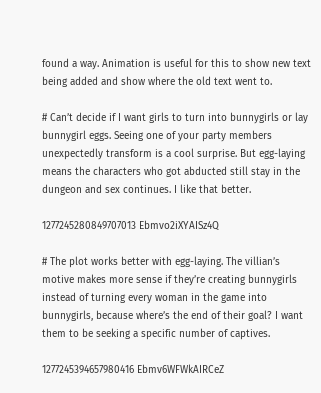found a way. Animation is useful for this to show new text being added and show where the old text went to.

# Can’t decide if I want girls to turn into bunnygirls or lay bunnygirl eggs. Seeing one of your party members unexpectedly transform is a cool surprise. But egg-laying means the characters who got abducted still stay in the dungeon and sex continues. I like that better.

1277245280849707013 Ebmvo2iXYAISz4Q

# The plot works better with egg-laying. The villian’s motive makes more sense if they’re creating bunnygirls instead of turning every woman in the game into bunnygirls, because where’s the end of their goal? I want them to be seeking a specific number of captives.

1277245394657980416 Ebmv6WFWkAIRCeZ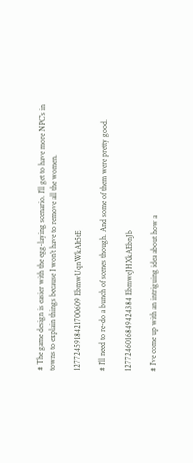# The game design is easier with the egg-laying scenario. I’ll get to have more NPC’s in towns to explain things because I won’t have to remove all the women.

1277245918421700609 EbmwUqnWkAIt5tE

# I’ll need to re-do a bunch of scenes though. And some of them were pretty good.

1277246016849424384 EbmweJHXkAEbnJb

# I’ve come up with an intriguing idea about how a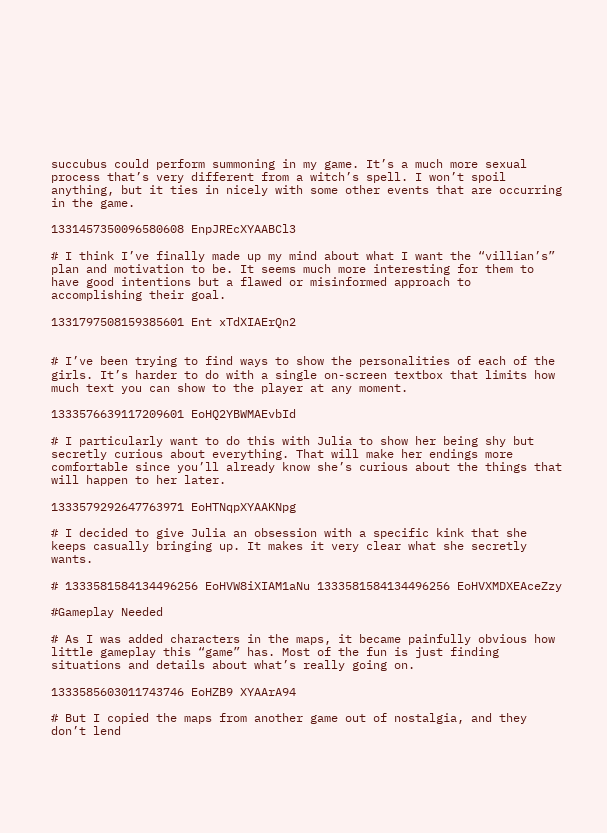succubus could perform summoning in my game. It’s a much more sexual process that’s very different from a witch’s spell. I won’t spoil anything, but it ties in nicely with some other events that are occurring in the game.

1331457350096580608 EnpJREcXYAABCl3

# I think I’ve finally made up my mind about what I want the “villian’s” plan and motivation to be. It seems much more interesting for them to have good intentions but a flawed or misinformed approach to accomplishing their goal.

1331797508159385601 Ent xTdXIAErQn2


# I’ve been trying to find ways to show the personalities of each of the girls. It’s harder to do with a single on-screen textbox that limits how much text you can show to the player at any moment.

1333576639117209601 EoHQ2YBWMAEvbId

# I particularly want to do this with Julia to show her being shy but secretly curious about everything. That will make her endings more comfortable since you’ll already know she’s curious about the things that will happen to her later.

1333579292647763971 EoHTNqpXYAAKNpg

# I decided to give Julia an obsession with a specific kink that she keeps casually bringing up. It makes it very clear what she secretly wants.

# 1333581584134496256 EoHVW8iXIAM1aNu 1333581584134496256 EoHVXMDXEAceZzy

#Gameplay Needed

# As I was added characters in the maps, it became painfully obvious how little gameplay this “game” has. Most of the fun is just finding situations and details about what’s really going on.

1333585603011743746 EoHZB9 XYAArA94

# But I copied the maps from another game out of nostalgia, and they don’t lend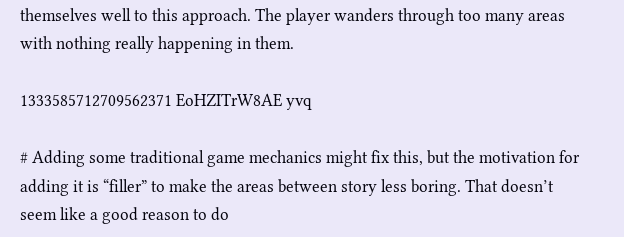themselves well to this approach. The player wanders through too many areas with nothing really happening in them.

1333585712709562371 EoHZITrW8AE yvq

# Adding some traditional game mechanics might fix this, but the motivation for adding it is “filler” to make the areas between story less boring. That doesn’t seem like a good reason to do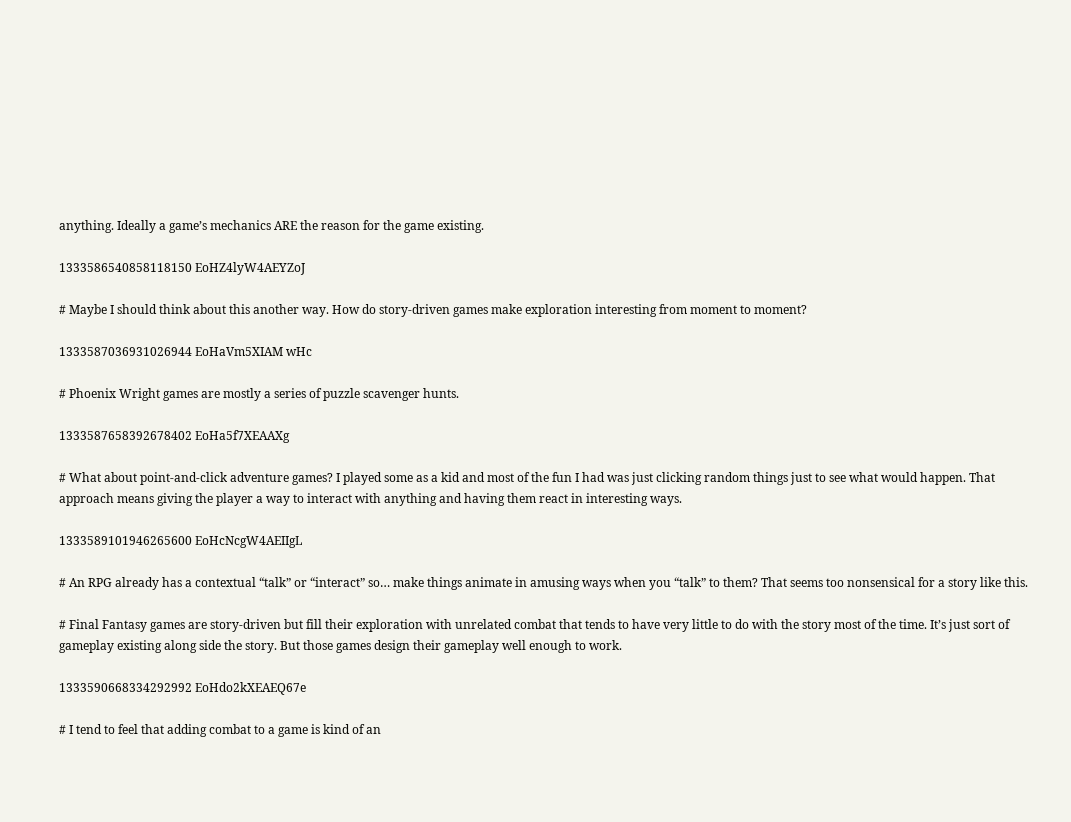anything. Ideally a game’s mechanics ARE the reason for the game existing.

1333586540858118150 EoHZ4lyW4AEYZoJ

# Maybe I should think about this another way. How do story-driven games make exploration interesting from moment to moment?

1333587036931026944 EoHaVm5XIAM wHc

# Phoenix Wright games are mostly a series of puzzle scavenger hunts.

1333587658392678402 EoHa5f7XEAAXg

# What about point-and-click adventure games? I played some as a kid and most of the fun I had was just clicking random things just to see what would happen. That approach means giving the player a way to interact with anything and having them react in interesting ways.

1333589101946265600 EoHcNcgW4AEIIgL

# An RPG already has a contextual “talk” or “interact” so… make things animate in amusing ways when you “talk” to them? That seems too nonsensical for a story like this.

# Final Fantasy games are story-driven but fill their exploration with unrelated combat that tends to have very little to do with the story most of the time. It’s just sort of gameplay existing along side the story. But those games design their gameplay well enough to work.

1333590668334292992 EoHdo2kXEAEQ67e

# I tend to feel that adding combat to a game is kind of an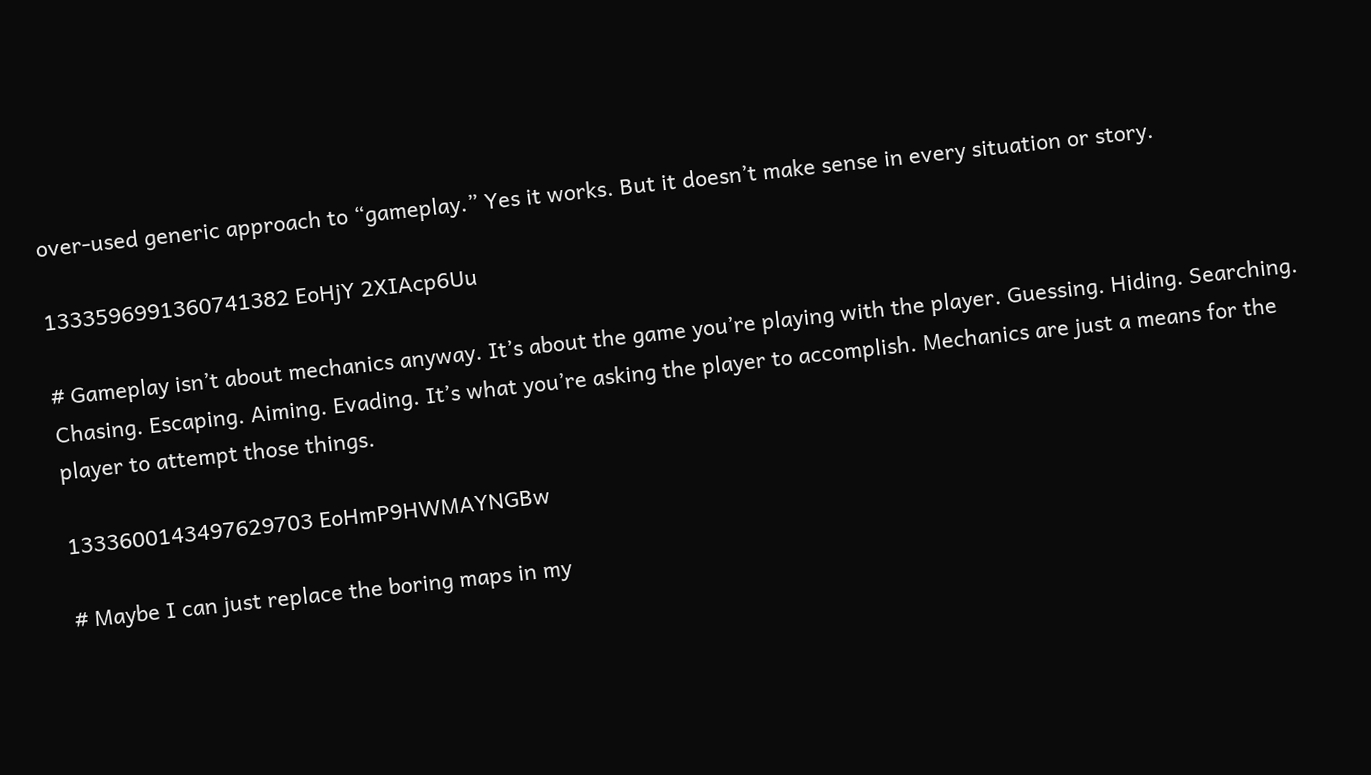over-used generic approach to “gameplay.” Yes it works. But it doesn’t make sense in every situation or story.

1333596991360741382 EoHjY 2XIAcp6Uu

# Gameplay isn’t about mechanics anyway. It’s about the game you’re playing with the player. Guessing. Hiding. Searching. Chasing. Escaping. Aiming. Evading. It’s what you’re asking the player to accomplish. Mechanics are just a means for the player to attempt those things.

1333600143497629703 EoHmP9HWMAYNGBw

# Maybe I can just replace the boring maps in my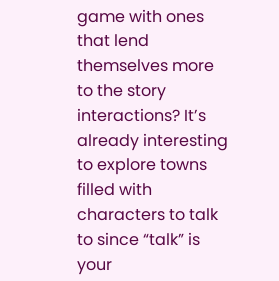game with ones that lend themselves more to the story interactions? It’s already interesting to explore towns filled with characters to talk to since “talk” is your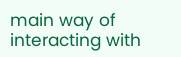main way of interacting with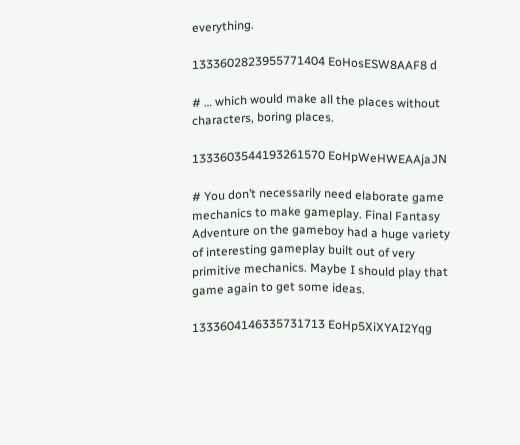everything.

1333602823955771404 EoHosESW8AAF8 d

# … which would make all the places without characters, boring places.

1333603544193261570 EoHpWeHWEAAjaJN

# You don’t necessarily need elaborate game mechanics to make gameplay. Final Fantasy Adventure on the gameboy had a huge variety of interesting gameplay built out of very primitive mechanics. Maybe I should play that game again to get some ideas.

1333604146335731713 EoHp5XiXYAI2Yqg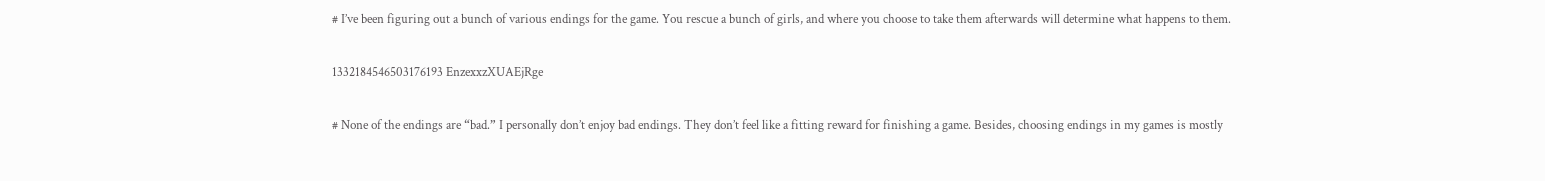# I’ve been figuring out a bunch of various endings for the game. You rescue a bunch of girls, and where you choose to take them afterwards will determine what happens to them.

1332184546503176193 EnzexxzXUAEjRge

# None of the endings are “bad.” I personally don’t enjoy bad endings. They don’t feel like a fitting reward for finishing a game. Besides, choosing endings in my games is mostly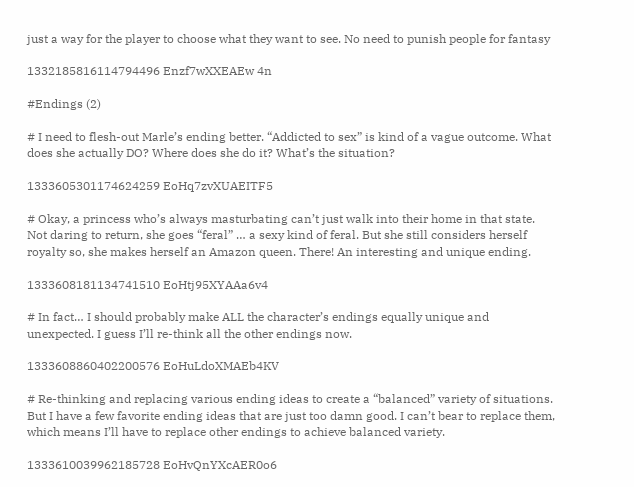just a way for the player to choose what they want to see. No need to punish people for fantasy

1332185816114794496 Enzf7wXXEAEw 4n

#Endings (2)

# I need to flesh-out Marle’s ending better. “Addicted to sex” is kind of a vague outcome. What does she actually DO? Where does she do it? What’s the situation?

1333605301174624259 EoHq7zvXUAEITF5

# Okay, a princess who’s always masturbating can’t just walk into their home in that state. Not daring to return, she goes “feral” … a sexy kind of feral. But she still considers herself royalty so, she makes herself an Amazon queen. There! An interesting and unique ending.

1333608181134741510 EoHtj95XYAAa6v4

# In fact… I should probably make ALL the character’s endings equally unique and unexpected. I guess I’ll re-think all the other endings now.

1333608860402200576 EoHuLdoXMAEb4KV

# Re-thinking and replacing various ending ideas to create a “balanced” variety of situations. But I have a few favorite ending ideas that are just too damn good. I can’t bear to replace them, which means I’ll have to replace other endings to achieve balanced variety.

1333610039962185728 EoHvQnYXcAER0o6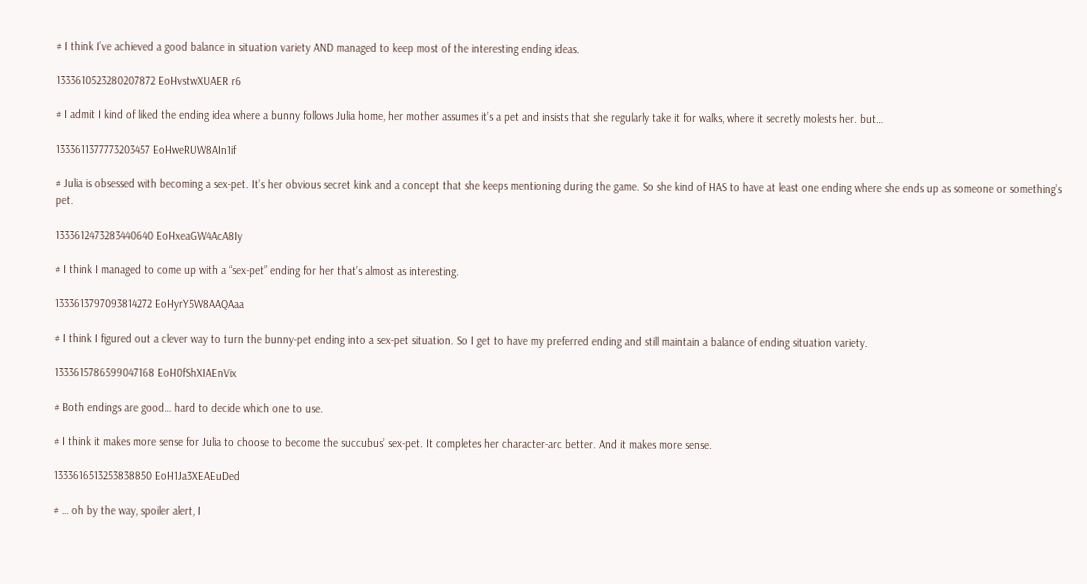# I think I’ve achieved a good balance in situation variety AND managed to keep most of the interesting ending ideas.

1333610523280207872 EoHvstwXUAER r6

# I admit I kind of liked the ending idea where a bunny follows Julia home, her mother assumes it’s a pet and insists that she regularly take it for walks, where it secretly molests her. but…

1333611377773203457 EoHweRUW8AIn1if

# Julia is obsessed with becoming a sex-pet. It’s her obvious secret kink and a concept that she keeps mentioning during the game. So she kind of HAS to have at least one ending where she ends up as someone or something’s pet.

1333612473283440640 EoHxeaGW4AcA8Iy

# I think I managed to come up with a “sex-pet” ending for her that’s almost as interesting.

1333613797093814272 EoHyrY5W8AAQAaa

# I think I figured out a clever way to turn the bunny-pet ending into a sex-pet situation. So I get to have my preferred ending and still maintain a balance of ending situation variety.

1333615786599047168 EoH0fShXIAEnVix

# Both endings are good… hard to decide which one to use.

# I think it makes more sense for Julia to choose to become the succubus’ sex-pet. It completes her character-arc better. And it makes more sense.

1333616513253838850 EoH1Ja3XEAEuDed

# … oh by the way, spoiler alert, I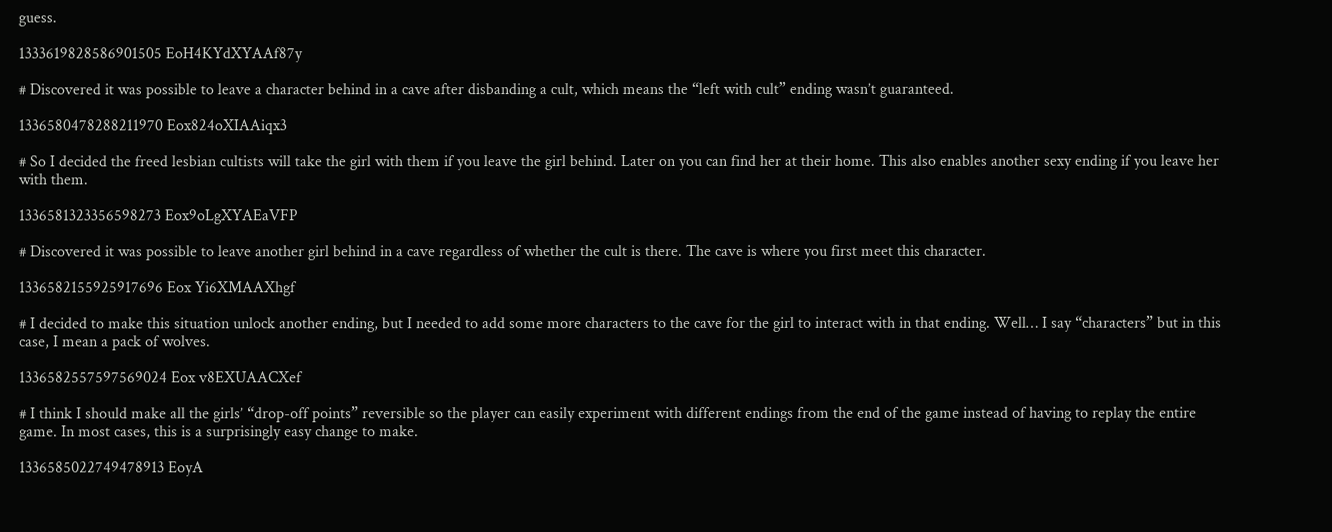guess.

1333619828586901505 EoH4KYdXYAAf87y

# Discovered it was possible to leave a character behind in a cave after disbanding a cult, which means the “left with cult” ending wasn’t guaranteed.

1336580478288211970 Eox824oXIAAiqx3

# So I decided the freed lesbian cultists will take the girl with them if you leave the girl behind. Later on you can find her at their home. This also enables another sexy ending if you leave her with them.

1336581323356598273 Eox9oLgXYAEaVFP

# Discovered it was possible to leave another girl behind in a cave regardless of whether the cult is there. The cave is where you first meet this character.

1336582155925917696 Eox Yi6XMAAXhgf

# I decided to make this situation unlock another ending, but I needed to add some more characters to the cave for the girl to interact with in that ending. Well… I say “characters” but in this case, I mean a pack of wolves.

1336582557597569024 Eox v8EXUAACXef

# I think I should make all the girls’ “drop-off points” reversible so the player can easily experiment with different endings from the end of the game instead of having to replay the entire game. In most cases, this is a surprisingly easy change to make.

1336585022749478913 EoyA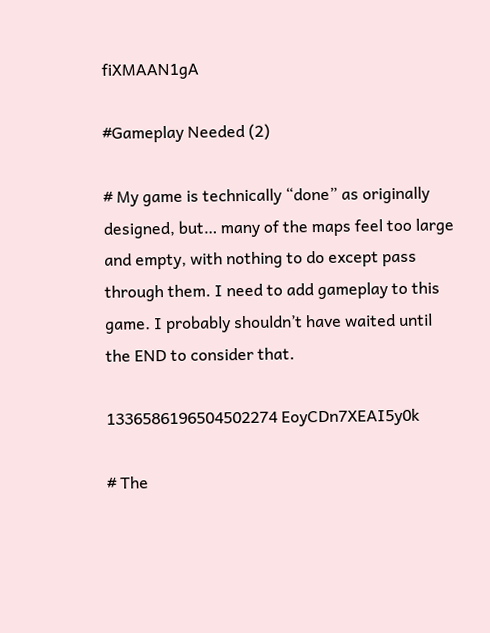fiXMAAN1gA

#Gameplay Needed (2)

# My game is technically “done” as originally designed, but… many of the maps feel too large and empty, with nothing to do except pass through them. I need to add gameplay to this game. I probably shouldn’t have waited until the END to consider that.

1336586196504502274 EoyCDn7XEAI5y0k

# The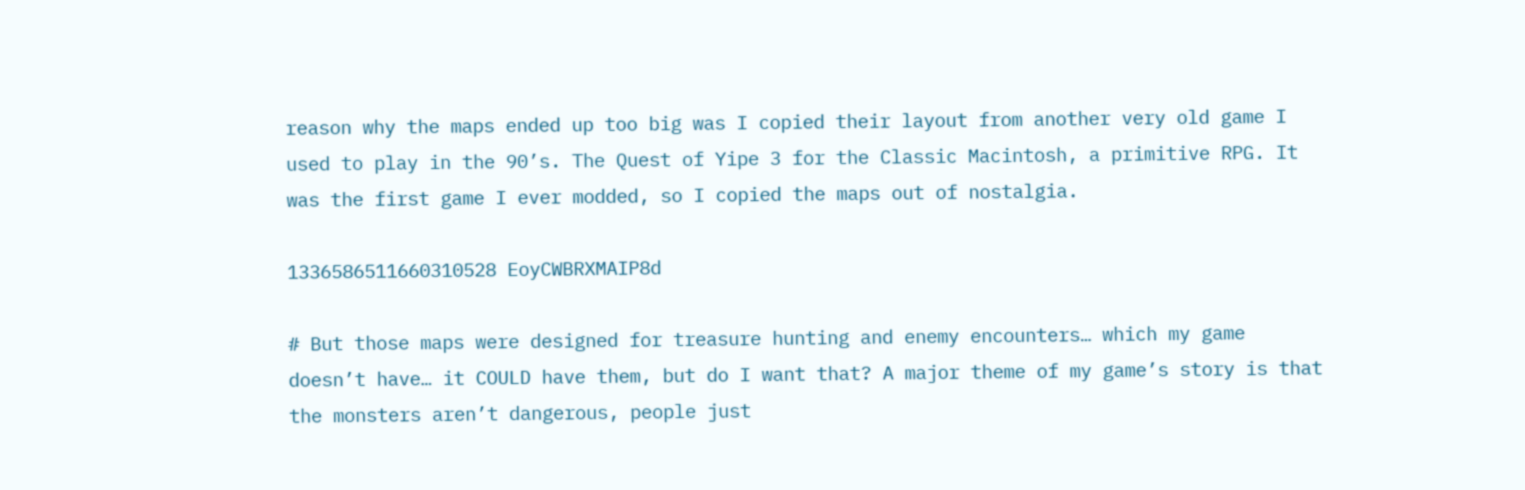reason why the maps ended up too big was I copied their layout from another very old game I used to play in the 90’s. The Quest of Yipe 3 for the Classic Macintosh, a primitive RPG. It was the first game I ever modded, so I copied the maps out of nostalgia.

1336586511660310528 EoyCWBRXMAIP8d

# But those maps were designed for treasure hunting and enemy encounters… which my game doesn’t have… it COULD have them, but do I want that? A major theme of my game’s story is that the monsters aren’t dangerous, people just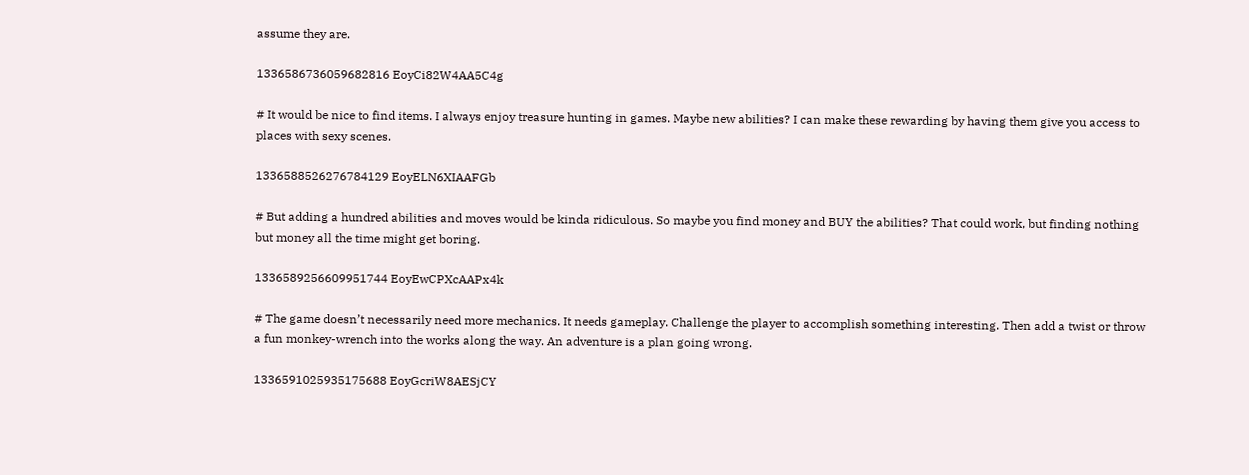assume they are.

1336586736059682816 EoyCi82W4AA5C4g

# It would be nice to find items. I always enjoy treasure hunting in games. Maybe new abilities? I can make these rewarding by having them give you access to places with sexy scenes.

1336588526276784129 EoyELN6XIAAFGb

# But adding a hundred abilities and moves would be kinda ridiculous. So maybe you find money and BUY the abilities? That could work, but finding nothing but money all the time might get boring.

1336589256609951744 EoyEwCPXcAAPx4k

# The game doesn’t necessarily need more mechanics. It needs gameplay. Challenge the player to accomplish something interesting. Then add a twist or throw a fun monkey-wrench into the works along the way. An adventure is a plan going wrong.

1336591025935175688 EoyGcriW8AESjCY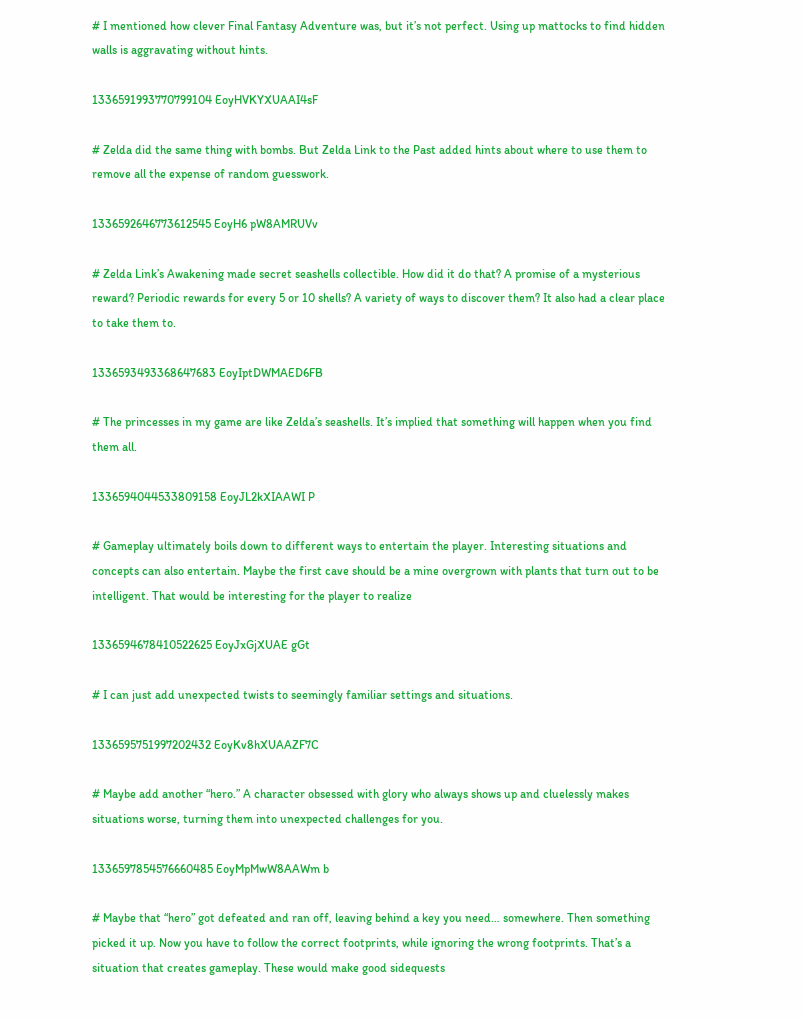# I mentioned how clever Final Fantasy Adventure was, but it’s not perfect. Using up mattocks to find hidden walls is aggravating without hints.

1336591993770799104 EoyHVKYXUAAI4sF

# Zelda did the same thing with bombs. But Zelda Link to the Past added hints about where to use them to remove all the expense of random guesswork.

1336592646773612545 EoyH6 pW8AMRUVv

# Zelda Link’s Awakening made secret seashells collectible. How did it do that? A promise of a mysterious reward? Periodic rewards for every 5 or 10 shells? A variety of ways to discover them? It also had a clear place to take them to.

1336593493368647683 EoyIptDWMAED6FB

# The princesses in my game are like Zelda’s seashells. It’s implied that something will happen when you find them all.

1336594044533809158 EoyJL2kXIAAWI P

# Gameplay ultimately boils down to different ways to entertain the player. Interesting situations and concepts can also entertain. Maybe the first cave should be a mine overgrown with plants that turn out to be intelligent. That would be interesting for the player to realize

1336594678410522625 EoyJxGjXUAE gGt

# I can just add unexpected twists to seemingly familiar settings and situations.

1336595751997202432 EoyKv8hXUAAZF7C

# Maybe add another “hero.” A character obsessed with glory who always shows up and cluelessly makes situations worse, turning them into unexpected challenges for you.

1336597854576660485 EoyMpMwW8AAWm b

# Maybe that “hero” got defeated and ran off, leaving behind a key you need… somewhere. Then something picked it up. Now you have to follow the correct footprints, while ignoring the wrong footprints. That’s a situation that creates gameplay. These would make good sidequests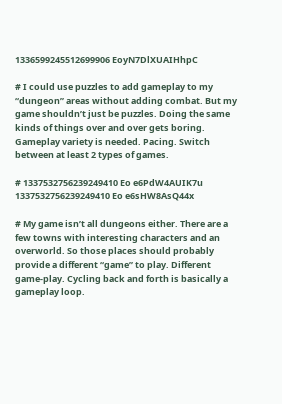1336599245512699906 EoyN7DlXUAIHhpC

# I could use puzzles to add gameplay to my “dungeon” areas without adding combat. But my game shouldn’t just be puzzles. Doing the same kinds of things over and over gets boring. Gameplay variety is needed. Pacing. Switch between at least 2 types of games.

# 1337532756239249410 Eo e6PdW4AUIK7u 1337532756239249410 Eo e6sHW8AsQ44x

# My game isn’t all dungeons either. There are a few towns with interesting characters and an overworld. So those places should probably provide a different “game” to play. Different game-play. Cycling back and forth is basically a gameplay loop.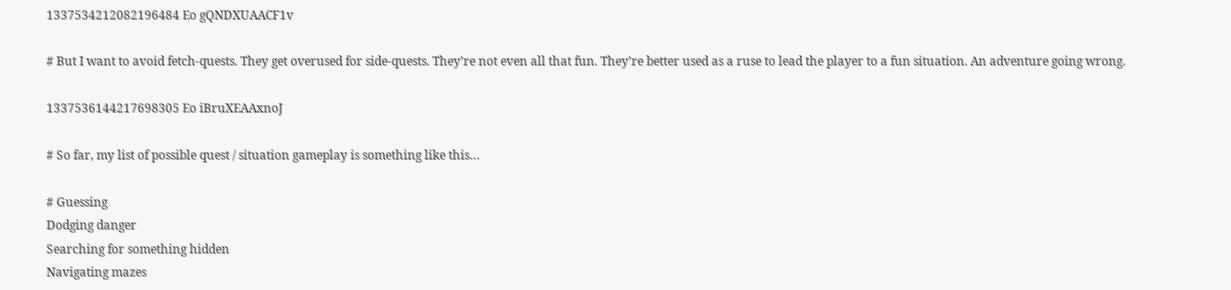1337534212082196484 Eo gQNDXUAACF1v

# But I want to avoid fetch-quests. They get overused for side-quests. They’re not even all that fun. They’re better used as a ruse to lead the player to a fun situation. An adventure going wrong.

1337536144217698305 Eo iBruXEAAxnoJ

# So far, my list of possible quest / situation gameplay is something like this…

# Guessing
Dodging danger
Searching for something hidden
Navigating mazes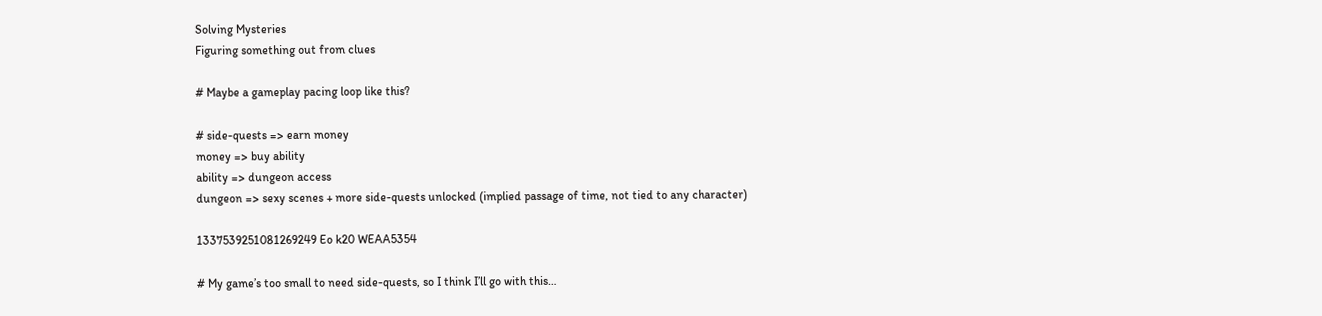Solving Mysteries
Figuring something out from clues

# Maybe a gameplay pacing loop like this?

# side-quests => earn money
money => buy ability
ability => dungeon access
dungeon => sexy scenes + more side-quests unlocked (implied passage of time, not tied to any character)

1337539251081269249 Eo k20 WEAA5354

# My game’s too small to need side-quests, so I think I’ll go with this…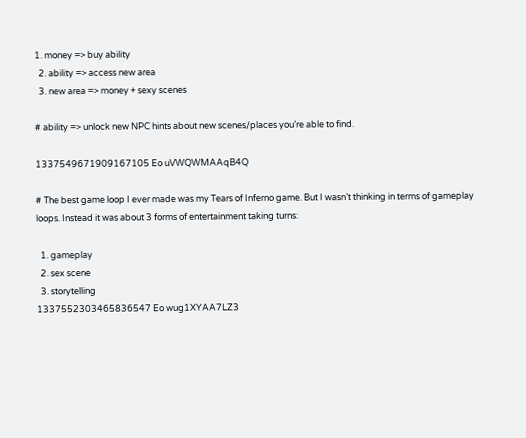1. money => buy ability
  2. ability => access new area
  3. new area => money + sexy scenes

# ability => unlock new NPC hints about new scenes/places you’re able to find.

1337549671909167105 Eo uVWQWMAAqB4Q

# The best game loop I ever made was my Tears of Inferno game. But I wasn’t thinking in terms of gameplay loops. Instead it was about 3 forms of entertainment taking turns:

  1. gameplay
  2. sex scene
  3. storytelling
1337552303465836547 Eo wug1XYAA7LZ3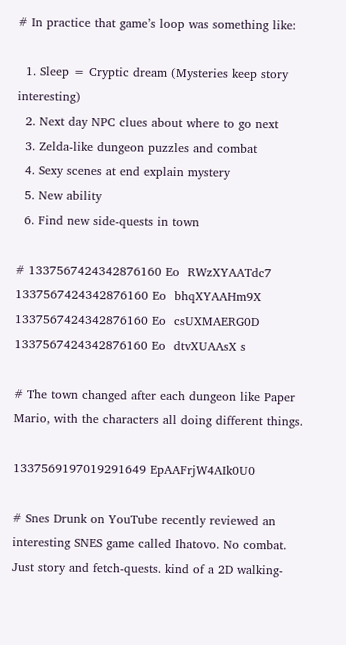# In practice that game’s loop was something like:

  1. Sleep = Cryptic dream (Mysteries keep story interesting)
  2. Next day NPC clues about where to go next
  3. Zelda-like dungeon puzzles and combat
  4. Sexy scenes at end explain mystery
  5. New ability
  6. Find new side-quests in town

# 1337567424342876160 Eo  RWzXYAATdc7 1337567424342876160 Eo  bhqXYAAHm9X 1337567424342876160 Eo  csUXMAERG0D 1337567424342876160 Eo  dtvXUAAsX s

# The town changed after each dungeon like Paper Mario, with the characters all doing different things.

1337569197019291649 EpAAFrjW4AIk0U0

# Snes Drunk on YouTube recently reviewed an interesting SNES game called Ihatovo. No combat. Just story and fetch-quests. kind of a 2D walking-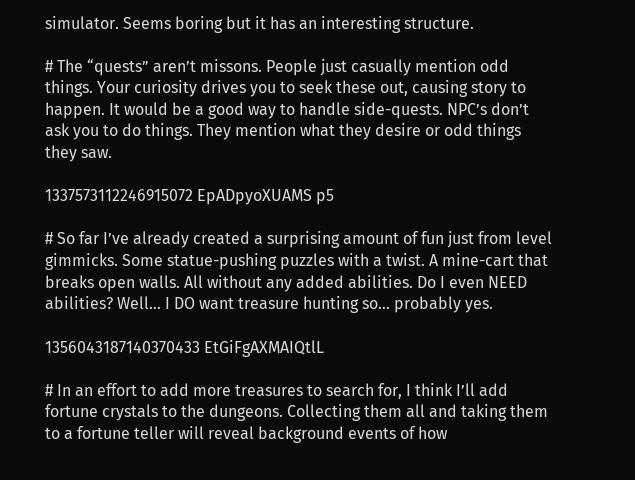simulator. Seems boring but it has an interesting structure.

# The “quests” aren’t missons. People just casually mention odd things. Your curiosity drives you to seek these out, causing story to happen. It would be a good way to handle side-quests. NPC’s don’t ask you to do things. They mention what they desire or odd things they saw.

1337573112246915072 EpADpyoXUAMS p5

# So far I’ve already created a surprising amount of fun just from level gimmicks. Some statue-pushing puzzles with a twist. A mine-cart that breaks open walls. All without any added abilities. Do I even NEED abilities? Well… I DO want treasure hunting so… probably yes.

1356043187140370433 EtGiFgAXMAIQtlL

# In an effort to add more treasures to search for, I think I’ll add fortune crystals to the dungeons. Collecting them all and taking them to a fortune teller will reveal background events of how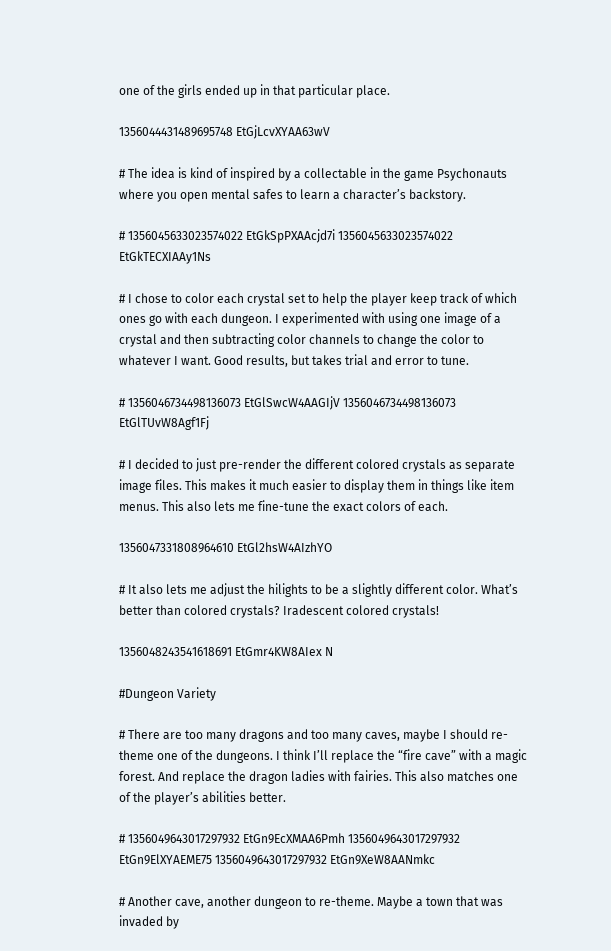one of the girls ended up in that particular place.

1356044431489695748 EtGjLcvXYAA63wV

# The idea is kind of inspired by a collectable in the game Psychonauts where you open mental safes to learn a character’s backstory.

# 1356045633023574022 EtGkSpPXAAcjd7i 1356045633023574022 EtGkTECXIAAy1Ns

# I chose to color each crystal set to help the player keep track of which ones go with each dungeon. I experimented with using one image of a crystal and then subtracting color channels to change the color to whatever I want. Good results, but takes trial and error to tune.

# 1356046734498136073 EtGlSwcW4AAGIjV 1356046734498136073 EtGlTUvW8Agf1Fj

# I decided to just pre-render the different colored crystals as separate image files. This makes it much easier to display them in things like item menus. This also lets me fine-tune the exact colors of each.

1356047331808964610 EtGl2hsW4AIzhYO

# It also lets me adjust the hilights to be a slightly different color. What’s better than colored crystals? Iradescent colored crystals!

1356048243541618691 EtGmr4KW8AIex N

#Dungeon Variety

# There are too many dragons and too many caves, maybe I should re-theme one of the dungeons. I think I’ll replace the “fire cave” with a magic forest. And replace the dragon ladies with fairies. This also matches one of the player’s abilities better.

# 1356049643017297932 EtGn9EcXMAA6Pmh 1356049643017297932 EtGn9ElXYAEME75 1356049643017297932 EtGn9XeW8AANmkc

# Another cave, another dungeon to re-theme. Maybe a town that was invaded by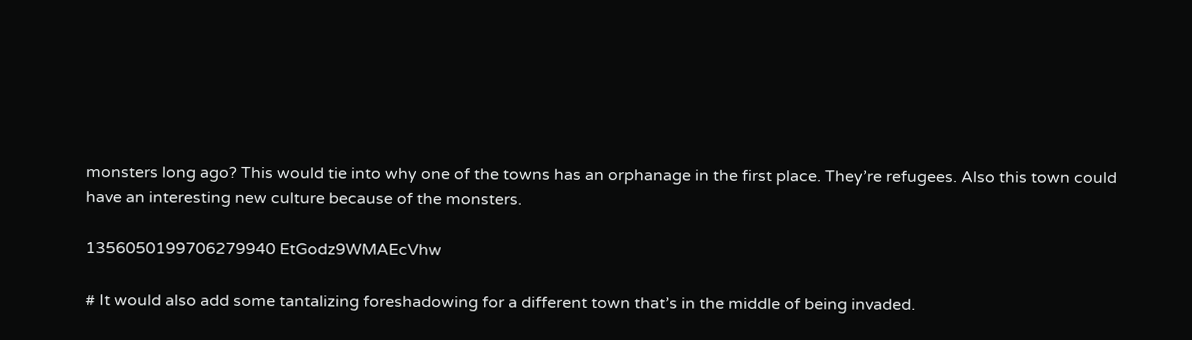monsters long ago? This would tie into why one of the towns has an orphanage in the first place. They’re refugees. Also this town could have an interesting new culture because of the monsters.

1356050199706279940 EtGodz9WMAEcVhw

# It would also add some tantalizing foreshadowing for a different town that’s in the middle of being invaded.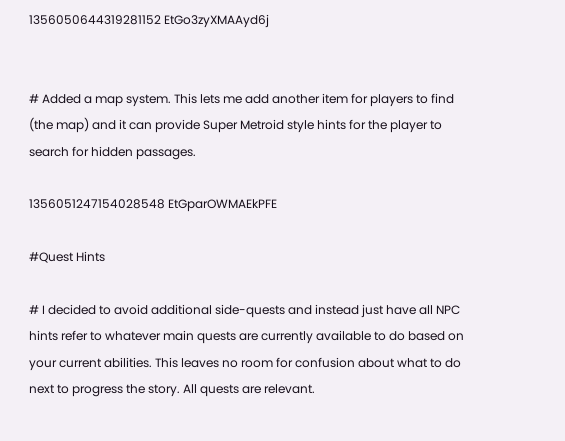1356050644319281152 EtGo3zyXMAAyd6j


# Added a map system. This lets me add another item for players to find (the map) and it can provide Super Metroid style hints for the player to search for hidden passages.

1356051247154028548 EtGparOWMAEkPFE

#Quest Hints

# I decided to avoid additional side-quests and instead just have all NPC hints refer to whatever main quests are currently available to do based on your current abilities. This leaves no room for confusion about what to do next to progress the story. All quests are relevant.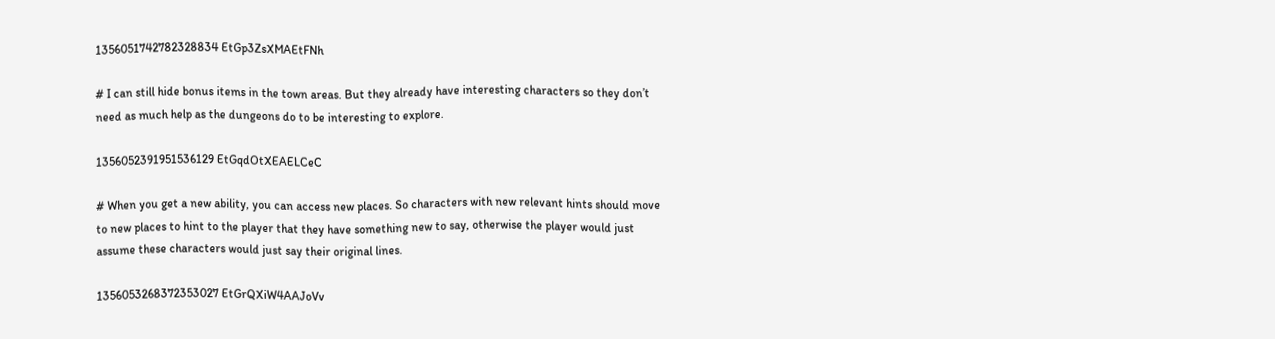1356051742782328834 EtGp3ZsXMAEtFNh

# I can still hide bonus items in the town areas. But they already have interesting characters so they don’t need as much help as the dungeons do to be interesting to explore.

1356052391951536129 EtGqdOtXEAELCeC

# When you get a new ability, you can access new places. So characters with new relevant hints should move to new places to hint to the player that they have something new to say, otherwise the player would just assume these characters would just say their original lines.

1356053268372353027 EtGrQXiW4AAJoVv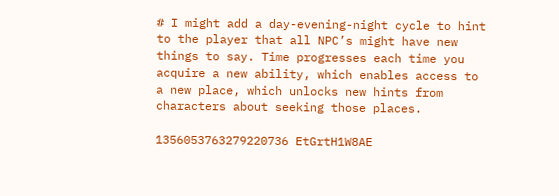# I might add a day-evening-night cycle to hint to the player that all NPC’s might have new things to say. Time progresses each time you acquire a new ability, which enables access to a new place, which unlocks new hints from characters about seeking those places.

1356053763279220736 EtGrtH1W8AE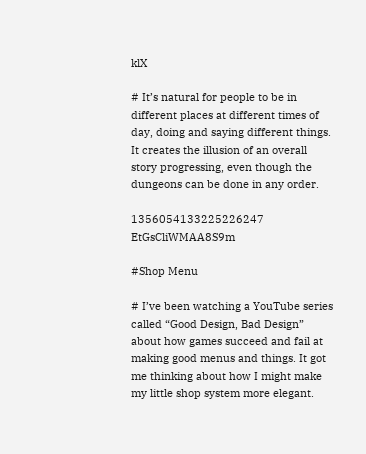klX

# It’s natural for people to be in different places at different times of day, doing and saying different things. It creates the illusion of an overall story progressing, even though the dungeons can be done in any order.

1356054133225226247 EtGsCliWMAA8S9m

#Shop Menu

# I’ve been watching a YouTube series called “Good Design, Bad Design” about how games succeed and fail at making good menus and things. It got me thinking about how I might make my little shop system more elegant.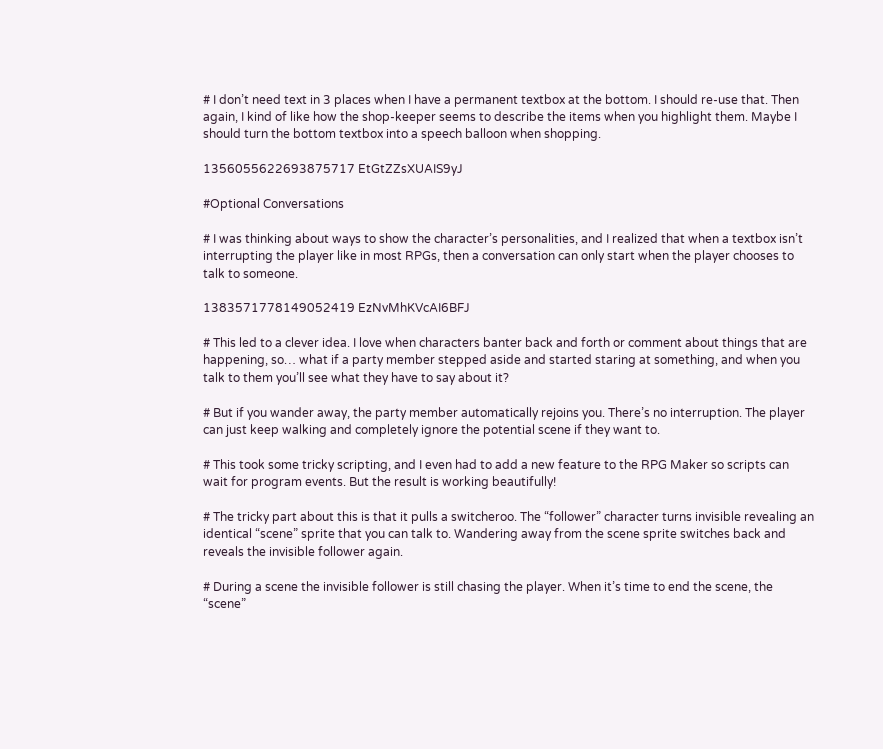# I don’t need text in 3 places when I have a permanent textbox at the bottom. I should re-use that. Then again, I kind of like how the shop-keeper seems to describe the items when you highlight them. Maybe I should turn the bottom textbox into a speech balloon when shopping.

1356055622693875717 EtGtZZsXUAIS9yJ

#Optional Conversations

# I was thinking about ways to show the character’s personalities, and I realized that when a textbox isn’t interrupting the player like in most RPGs, then a conversation can only start when the player chooses to talk to someone.

1383571778149052419 EzNvMhKVcAI6BFJ

# This led to a clever idea. I love when characters banter back and forth or comment about things that are happening, so… what if a party member stepped aside and started staring at something, and when you talk to them you’ll see what they have to say about it?

# But if you wander away, the party member automatically rejoins you. There’s no interruption. The player can just keep walking and completely ignore the potential scene if they want to.

# This took some tricky scripting, and I even had to add a new feature to the RPG Maker so scripts can wait for program events. But the result is working beautifully!

# The tricky part about this is that it pulls a switcheroo. The “follower” character turns invisible revealing an identical “scene” sprite that you can talk to. Wandering away from the scene sprite switches back and reveals the invisible follower again.

# During a scene the invisible follower is still chasing the player. When it’s time to end the scene, the “scene”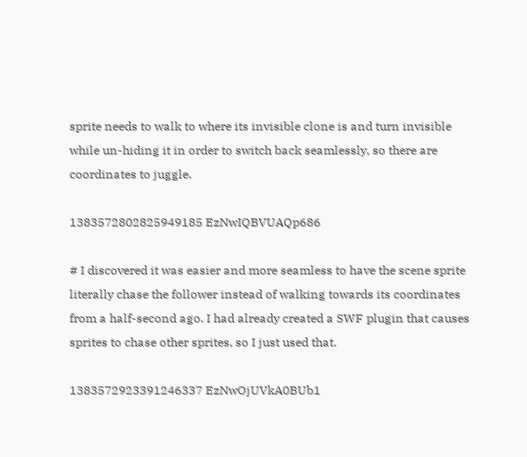sprite needs to walk to where its invisible clone is and turn invisible while un-hiding it in order to switch back seamlessly, so there are coordinates to juggle.

1383572802825949185 EzNwIQBVUAQp686

# I discovered it was easier and more seamless to have the scene sprite literally chase the follower instead of walking towards its coordinates from a half-second ago. I had already created a SWF plugin that causes sprites to chase other sprites, so I just used that.

1383572923391246337 EzNwOjUVkA0BUb1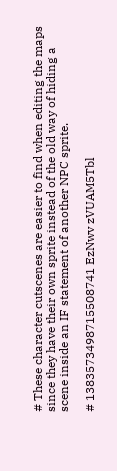# These character cutscenes are easier to find when editing the maps since they have their own sprite instead of the old way of hiding a scene inside an IF statement of another NPC sprite.

# 1383573498715508741 EzNwv zVUAM5Tbl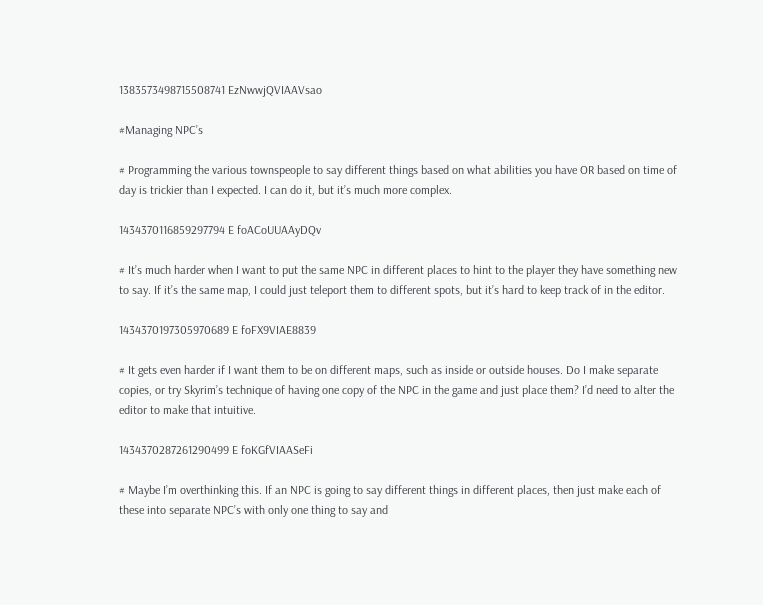1383573498715508741 EzNwwjQVIAAVsao

#Managing NPC’s

# Programming the various townspeople to say different things based on what abilities you have OR based on time of day is trickier than I expected. I can do it, but it’s much more complex.

1434370116859297794 E foACoUUAAyDQv

# It’s much harder when I want to put the same NPC in different places to hint to the player they have something new to say. If it’s the same map, I could just teleport them to different spots, but it’s hard to keep track of in the editor.

1434370197305970689 E foFX9VIAE8839

# It gets even harder if I want them to be on different maps, such as inside or outside houses. Do I make separate copies, or try Skyrim’s technique of having one copy of the NPC in the game and just place them? I’d need to alter the editor to make that intuitive.

1434370287261290499 E foKGfVIAASeFi

# Maybe I’m overthinking this. If an NPC is going to say different things in different places, then just make each of these into separate NPC’s with only one thing to say and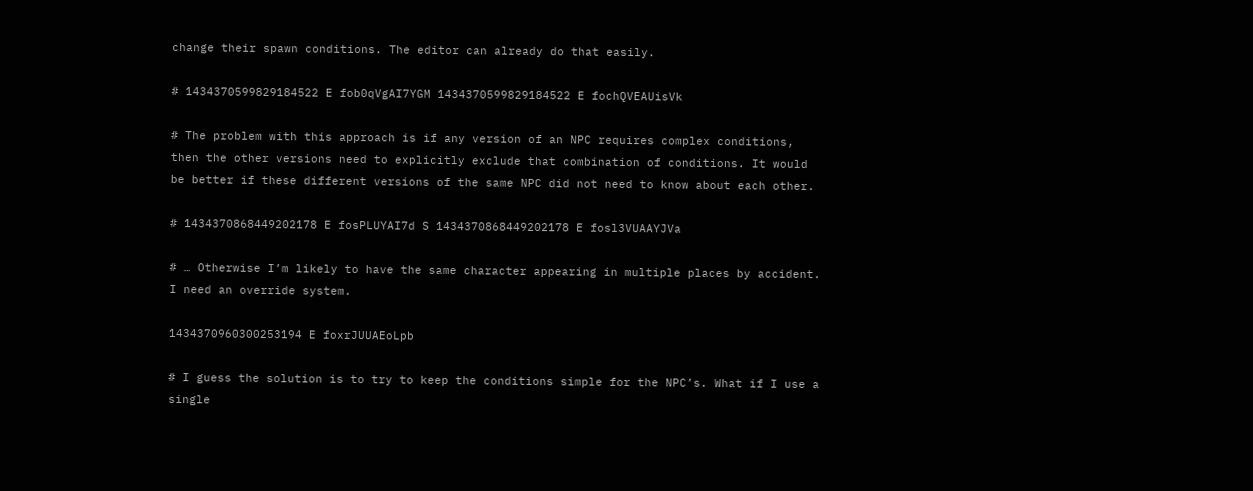change their spawn conditions. The editor can already do that easily.

# 1434370599829184522 E fob0qVgAI7YGM 1434370599829184522 E fochQVEAUisVk

# The problem with this approach is if any version of an NPC requires complex conditions, then the other versions need to explicitly exclude that combination of conditions. It would be better if these different versions of the same NPC did not need to know about each other.

# 1434370868449202178 E fosPLUYAI7d S 1434370868449202178 E fosl3VUAAYJVa

# … Otherwise I’m likely to have the same character appearing in multiple places by accident. I need an override system.

1434370960300253194 E foxrJUUAEoLpb

# I guess the solution is to try to keep the conditions simple for the NPC’s. What if I use a single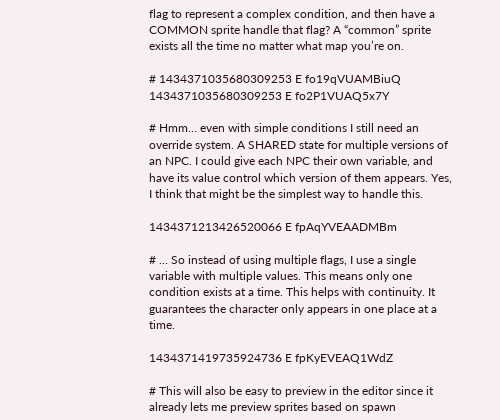flag to represent a complex condition, and then have a COMMON sprite handle that flag? A “common” sprite exists all the time no matter what map you’re on.

# 1434371035680309253 E fo19qVUAMBiuQ 1434371035680309253 E fo2P1VUAQ5x7Y

# Hmm… even with simple conditions I still need an override system. A SHARED state for multiple versions of an NPC. I could give each NPC their own variable, and have its value control which version of them appears. Yes, I think that might be the simplest way to handle this.

1434371213426520066 E fpAqYVEAADMBm

# … So instead of using multiple flags, I use a single variable with multiple values. This means only one condition exists at a time. This helps with continuity. It guarantees the character only appears in one place at a time.

1434371419735924736 E fpKyEVEAQ1WdZ

# This will also be easy to preview in the editor since it already lets me preview sprites based on spawn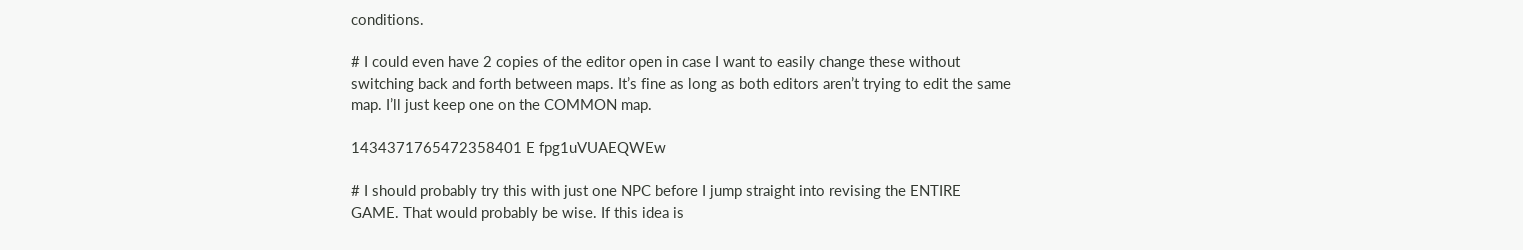conditions.

# I could even have 2 copies of the editor open in case I want to easily change these without switching back and forth between maps. It’s fine as long as both editors aren’t trying to edit the same map. I’ll just keep one on the COMMON map.

1434371765472358401 E fpg1uVUAEQWEw

# I should probably try this with just one NPC before I jump straight into revising the ENTIRE GAME. That would probably be wise. If this idea is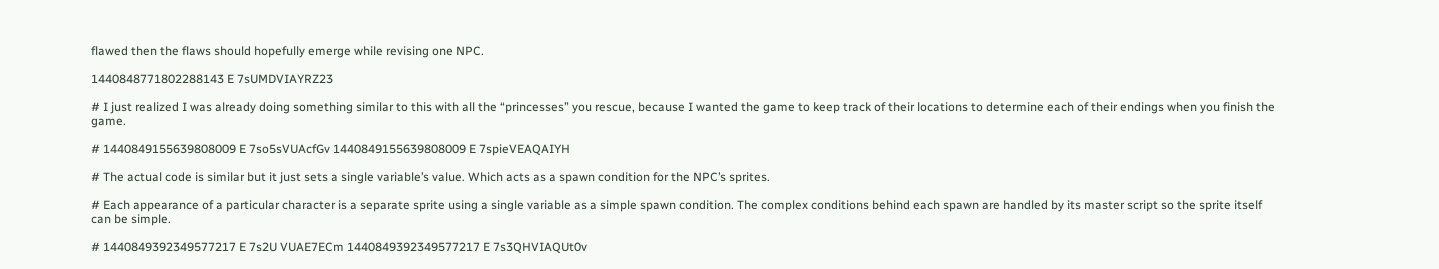flawed then the flaws should hopefully emerge while revising one NPC.

1440848771802288143 E 7sUMDVIAYRZ23

# I just realized I was already doing something similar to this with all the “princesses” you rescue, because I wanted the game to keep track of their locations to determine each of their endings when you finish the game.

# 1440849155639808009 E 7so5sVUAcfGv 1440849155639808009 E 7spieVEAQAIYH

# The actual code is similar but it just sets a single variable’s value. Which acts as a spawn condition for the NPC’s sprites.

# Each appearance of a particular character is a separate sprite using a single variable as a simple spawn condition. The complex conditions behind each spawn are handled by its master script so the sprite itself can be simple.

# 1440849392349577217 E 7s2U VUAE7ECm 1440849392349577217 E 7s3QHVIAQUt0v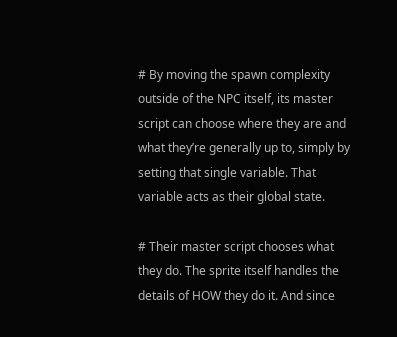# By moving the spawn complexity outside of the NPC itself, its master script can choose where they are and what they’re generally up to, simply by setting that single variable. That variable acts as their global state.

# Their master script chooses what they do. The sprite itself handles the details of HOW they do it. And since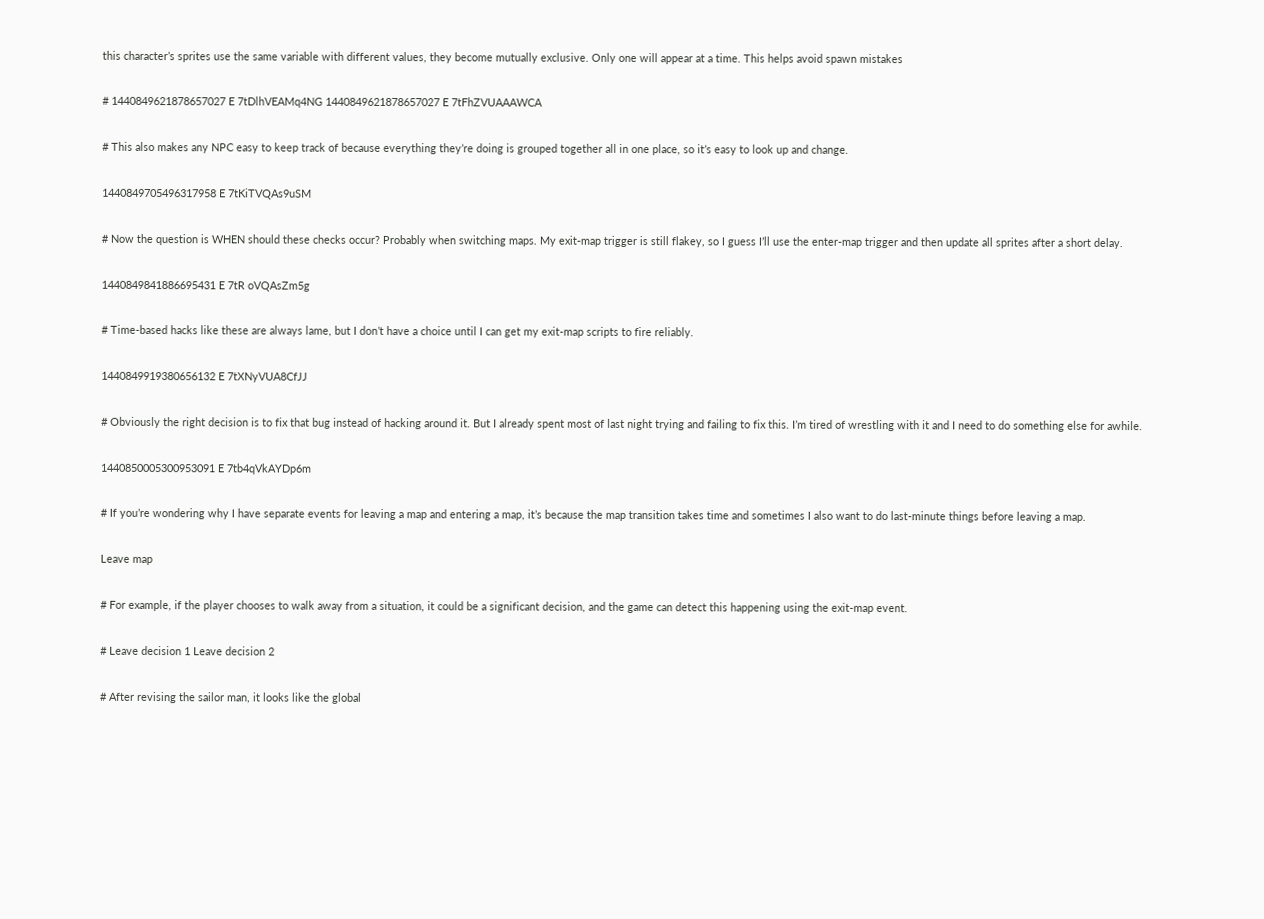this character’s sprites use the same variable with different values, they become mutually exclusive. Only one will appear at a time. This helps avoid spawn mistakes

# 1440849621878657027 E 7tDlhVEAMq4NG 1440849621878657027 E 7tFhZVUAAAWCA

# This also makes any NPC easy to keep track of because everything they’re doing is grouped together all in one place, so it’s easy to look up and change.

1440849705496317958 E 7tKiTVQAs9uSM

# Now the question is WHEN should these checks occur? Probably when switching maps. My exit-map trigger is still flakey, so I guess I’ll use the enter-map trigger and then update all sprites after a short delay.

1440849841886695431 E 7tR oVQAsZm5g

# Time-based hacks like these are always lame, but I don’t have a choice until I can get my exit-map scripts to fire reliably.

1440849919380656132 E 7tXNyVUA8CfJJ

# Obviously the right decision is to fix that bug instead of hacking around it. But I already spent most of last night trying and failing to fix this. I’m tired of wrestling with it and I need to do something else for awhile.

1440850005300953091 E 7tb4qVkAYDp6m

# If you’re wondering why I have separate events for leaving a map and entering a map, it’s because the map transition takes time and sometimes I also want to do last-minute things before leaving a map.

Leave map

# For example, if the player chooses to walk away from a situation, it could be a significant decision, and the game can detect this happening using the exit-map event.

# Leave decision 1 Leave decision 2

# After revising the sailor man, it looks like the global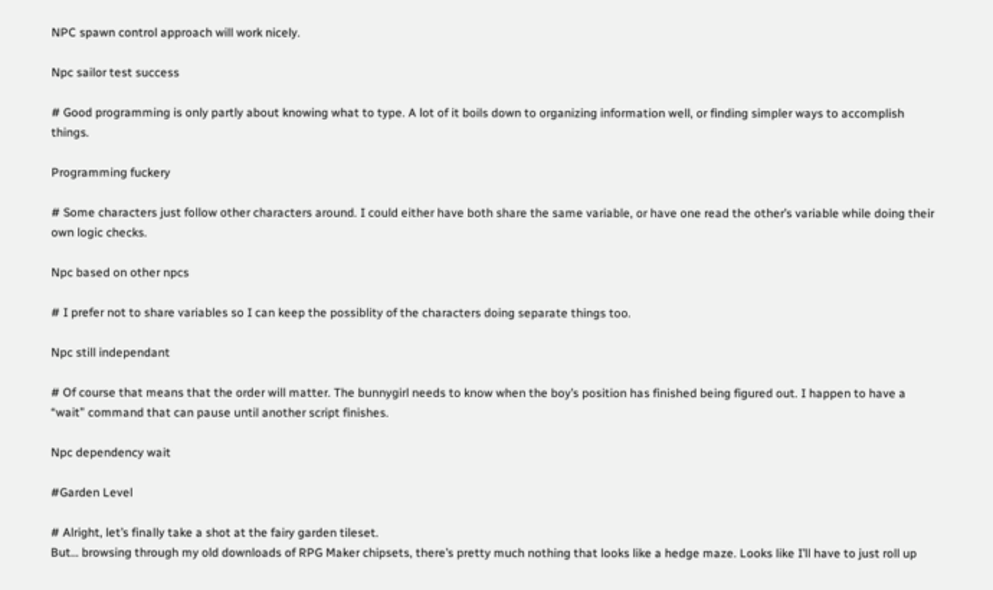NPC spawn control approach will work nicely.

Npc sailor test success

# Good programming is only partly about knowing what to type. A lot of it boils down to organizing information well, or finding simpler ways to accomplish things.

Programming fuckery

# Some characters just follow other characters around. I could either have both share the same variable, or have one read the other’s variable while doing their own logic checks.

Npc based on other npcs

# I prefer not to share variables so I can keep the possiblity of the characters doing separate things too.

Npc still independant

# Of course that means that the order will matter. The bunnygirl needs to know when the boy’s position has finished being figured out. I happen to have a “wait” command that can pause until another script finishes.

Npc dependency wait

#Garden Level

# Alright, let’s finally take a shot at the fairy garden tileset.
But… browsing through my old downloads of RPG Maker chipsets, there’s pretty much nothing that looks like a hedge maze. Looks like I’ll have to just roll up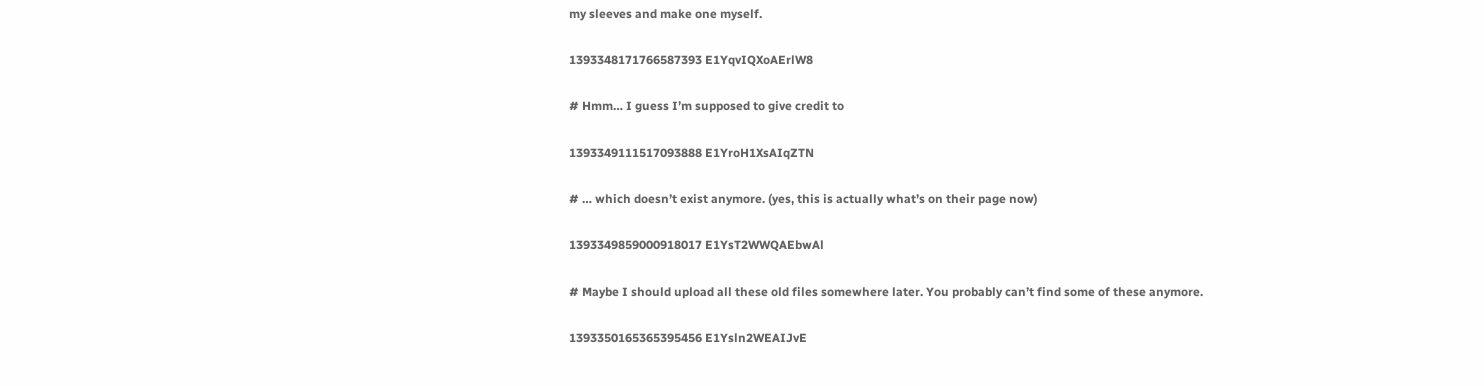my sleeves and make one myself.

1393348171766587393 E1YqvIQXoAErlW8

# Hmm… I guess I’m supposed to give credit to

1393349111517093888 E1YroH1XsAIqZTN

# … which doesn’t exist anymore. (yes, this is actually what’s on their page now)

1393349859000918017 E1YsT2WWQAEbwAl

# Maybe I should upload all these old files somewhere later. You probably can’t find some of these anymore.

1393350165365395456 E1Ysln2WEAIJvE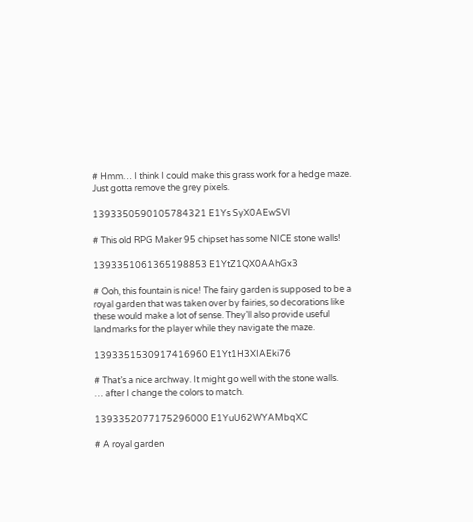# Hmm… I think I could make this grass work for a hedge maze. Just gotta remove the grey pixels.

1393350590105784321 E1Ys SyX0AEwSVI

# This old RPG Maker 95 chipset has some NICE stone walls!

1393351061365198853 E1YtZ1QX0AAhGx3

# Ooh, this fountain is nice! The fairy garden is supposed to be a royal garden that was taken over by fairies, so decorations like these would make a lot of sense. They’ll also provide useful landmarks for the player while they navigate the maze.

1393351530917416960 E1Yt1H3XIAEki76

# That’s a nice archway. It might go well with the stone walls.
… after I change the colors to match.

1393352077175296000 E1YuU62WYAMbqXC

# A royal garden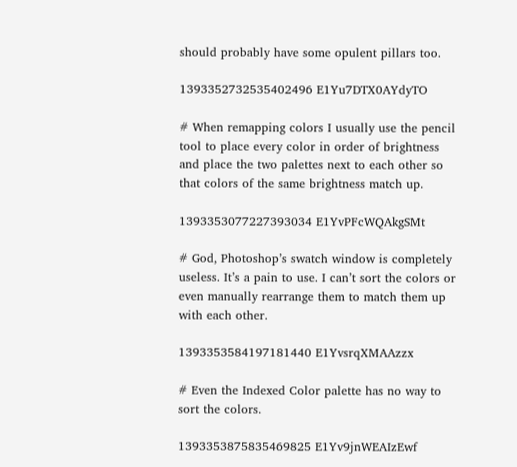should probably have some opulent pillars too.

1393352732535402496 E1Yu7DTX0AYdyTO

# When remapping colors I usually use the pencil tool to place every color in order of brightness and place the two palettes next to each other so that colors of the same brightness match up.

1393353077227393034 E1YvPFcWQAkgSMt

# God, Photoshop’s swatch window is completely useless. It’s a pain to use. I can’t sort the colors or even manually rearrange them to match them up with each other.

1393353584197181440 E1YvsrqXMAAzzx

# Even the Indexed Color palette has no way to sort the colors.

1393353875835469825 E1Yv9jnWEAIzEwf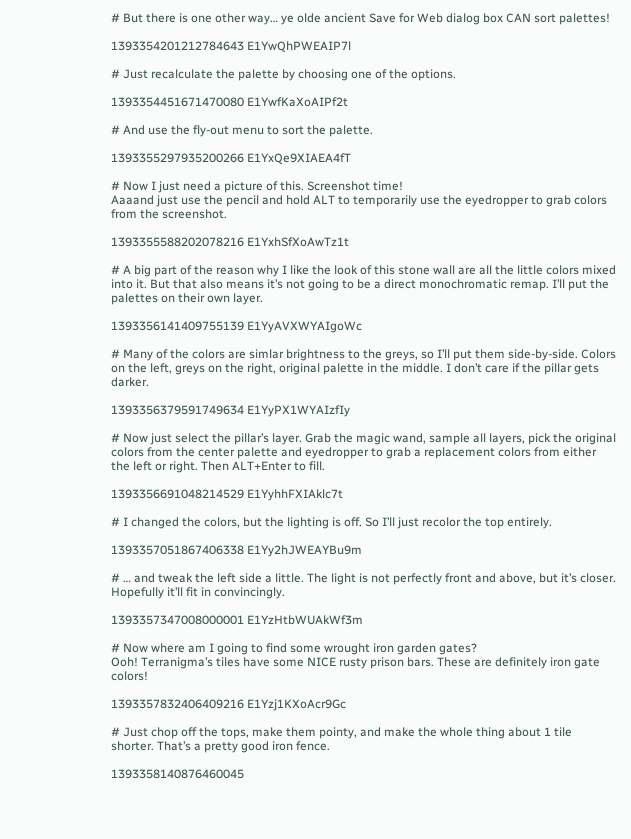# But there is one other way… ye olde ancient Save for Web dialog box CAN sort palettes!

1393354201212784643 E1YwQhPWEAIP7l

# Just recalculate the palette by choosing one of the options.

1393354451671470080 E1YwfKaXoAIPf2t

# And use the fly-out menu to sort the palette.

1393355297935200266 E1YxQe9XIAEA4fT

# Now I just need a picture of this. Screenshot time!
Aaaand just use the pencil and hold ALT to temporarily use the eyedropper to grab colors from the screenshot.

1393355588202078216 E1YxhSfXoAwTz1t

# A big part of the reason why I like the look of this stone wall are all the little colors mixed into it. But that also means it’s not going to be a direct monochromatic remap. I’ll put the palettes on their own layer.

1393356141409755139 E1YyAVXWYAIgoWc

# Many of the colors are simlar brightness to the greys, so I’ll put them side-by-side. Colors on the left, greys on the right, original palette in the middle. I don’t care if the pillar gets darker.

1393356379591749634 E1YyPX1WYAIzfIy

# Now just select the pillar’s layer. Grab the magic wand, sample all layers, pick the original colors from the center palette and eyedropper to grab a replacement colors from either the left or right. Then ALT+Enter to fill.

1393356691048214529 E1YyhhFXIAklc7t

# I changed the colors, but the lighting is off. So I’ll just recolor the top entirely.

1393357051867406338 E1Yy2hJWEAYBu9m

# … and tweak the left side a little. The light is not perfectly front and above, but it’s closer. Hopefully it’ll fit in convincingly.

1393357347008000001 E1YzHtbWUAkWf3m

# Now where am I going to find some wrought iron garden gates?
Ooh! Terranigma’s tiles have some NICE rusty prison bars. These are definitely iron gate colors!

1393357832406409216 E1Yzj1KXoAcr9Gc

# Just chop off the tops, make them pointy, and make the whole thing about 1 tile shorter. That’s a pretty good iron fence.

1393358140876460045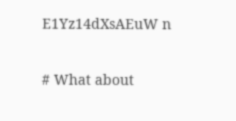E1Yz14dXsAEuW n

# What about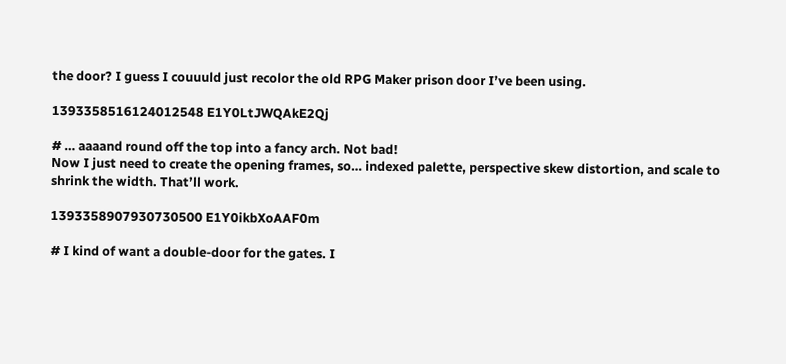the door? I guess I couuuld just recolor the old RPG Maker prison door I’ve been using.

1393358516124012548 E1Y0LtJWQAkE2Qj

# … aaaand round off the top into a fancy arch. Not bad!
Now I just need to create the opening frames, so… indexed palette, perspective skew distortion, and scale to shrink the width. That’ll work.

1393358907930730500 E1Y0ikbXoAAF0m

# I kind of want a double-door for the gates. I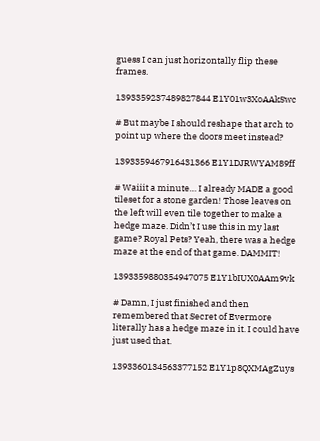guess I can just horizontally flip these frames.

1393359237489827844 E1Y01w3XoAAkSwc

# But maybe I should reshape that arch to point up where the doors meet instead?

1393359467916431366 E1Y1DJRWYAM89ff

# Waiiit a minute… I already MADE a good tileset for a stone garden! Those leaves on the left will even tile together to make a hedge maze. Didn’t I use this in my last game? Royal Pets? Yeah, there was a hedge maze at the end of that game. DAMMIT!

1393359880354947075 E1Y1bIUX0AAm9vk

# Damn, I just finished and then remembered that Secret of Evermore literally has a hedge maze in it. I could have just used that.

1393360134563377152 E1Y1p8QXMAgZuys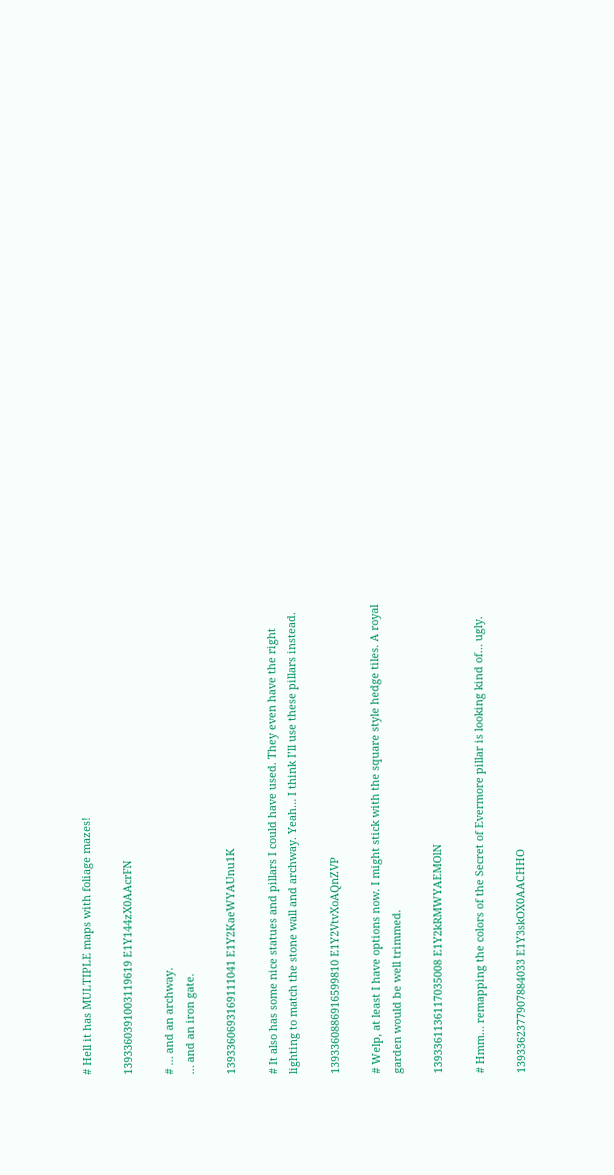# Hell it has MULTIPLE maps with foliage mazes!

1393360391003119619 E1Y144zX0AAcrFN

# … and an archway.
… and an iron gate.

1393360693169111041 E1Y2KaeWYAUnu1K

# It also has some nice statues and pillars I could have used. They even have the right lighting to match the stone wall and archway. Yeah… I think I’ll use these pillars instead.

1393360886916599810 E1Y2VtvXoAQnZVP

# Welp, at least I have options now. I might stick with the square style hedge tiles. A royal garden would be well trimmed.

1393361136117035008 E1Y2kRMWYAEMOlN

# Hmm… remapping the colors of the Secret of Evermore pillar is looking kind of… ugly.

1393362377907884033 E1Y3skOX0AACHHO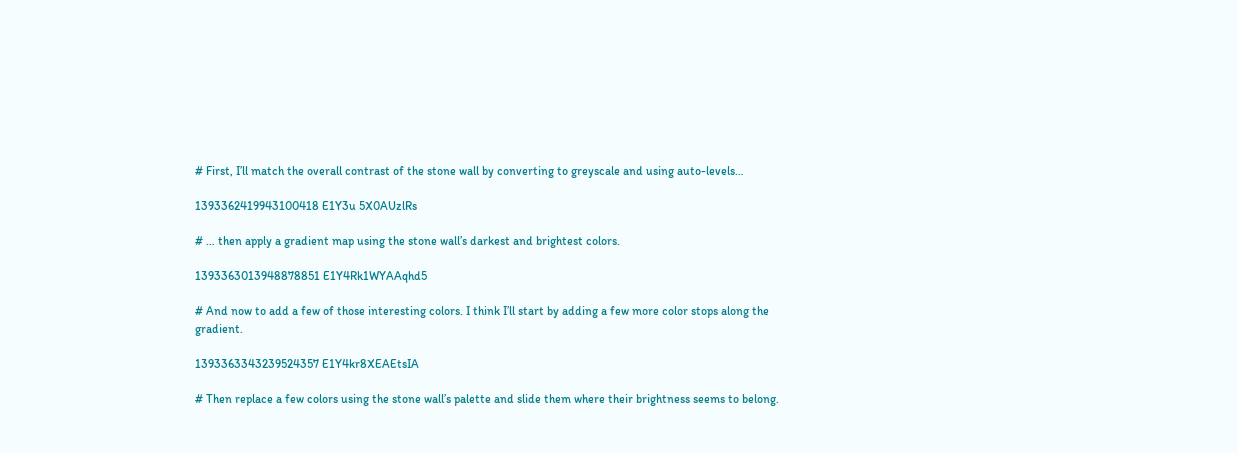# First, I’ll match the overall contrast of the stone wall by converting to greyscale and using auto-levels…

1393362419943100418 E1Y3u 5X0AUzlRs

# … then apply a gradient map using the stone wall’s darkest and brightest colors.

1393363013948878851 E1Y4Rk1WYAAqhd5

# And now to add a few of those interesting colors. I think I’ll start by adding a few more color stops along the gradient.

1393363343239524357 E1Y4kr8XEAEtsIA

# Then replace a few colors using the stone wall’s palette and slide them where their brightness seems to belong.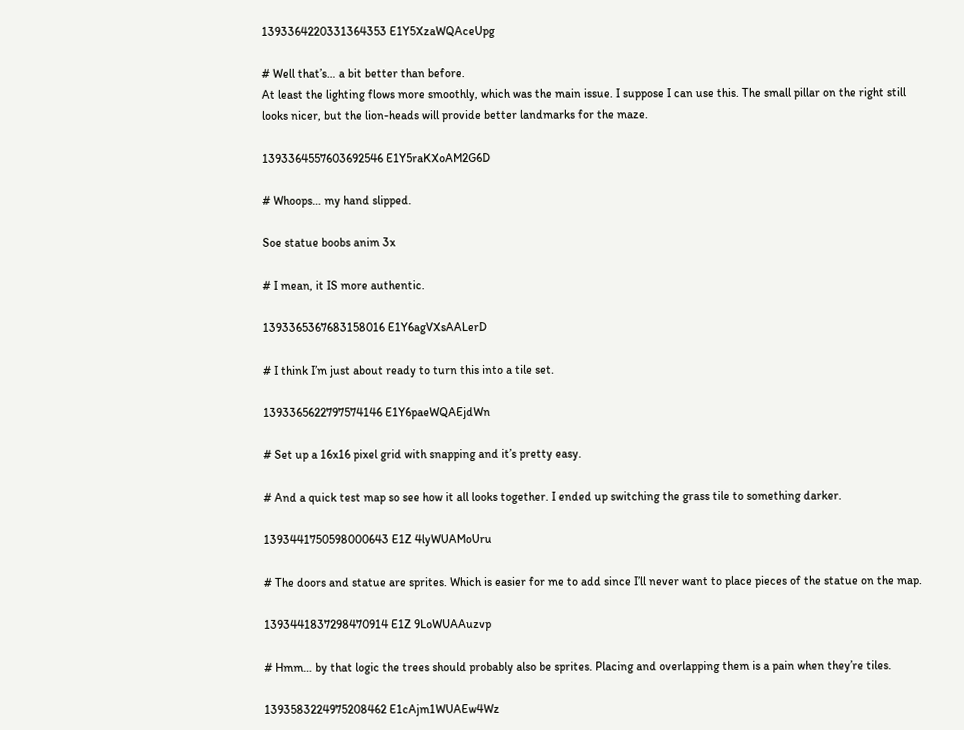1393364220331364353 E1Y5XzaWQAceUpg

# Well that’s… a bit better than before.
At least the lighting flows more smoothly, which was the main issue. I suppose I can use this. The small pillar on the right still looks nicer, but the lion-heads will provide better landmarks for the maze.

1393364557603692546 E1Y5raKXoAM2G6D

# Whoops… my hand slipped.

Soe statue boobs anim 3x

# I mean, it IS more authentic.

1393365367683158016 E1Y6agVXsAALerD

# I think I’m just about ready to turn this into a tile set.

1393365622797574146 E1Y6paeWQAEjdWn

# Set up a 16x16 pixel grid with snapping and it’s pretty easy.

# And a quick test map so see how it all looks together. I ended up switching the grass tile to something darker.

1393441750598000643 E1Z 4lyWUAMoUru

# The doors and statue are sprites. Which is easier for me to add since I’ll never want to place pieces of the statue on the map.

1393441837298470914 E1Z 9LoWUAAuzvp

# Hmm… by that logic the trees should probably also be sprites. Placing and overlapping them is a pain when they’re tiles.

1393583224975208462 E1cAjm1WUAEw4Wz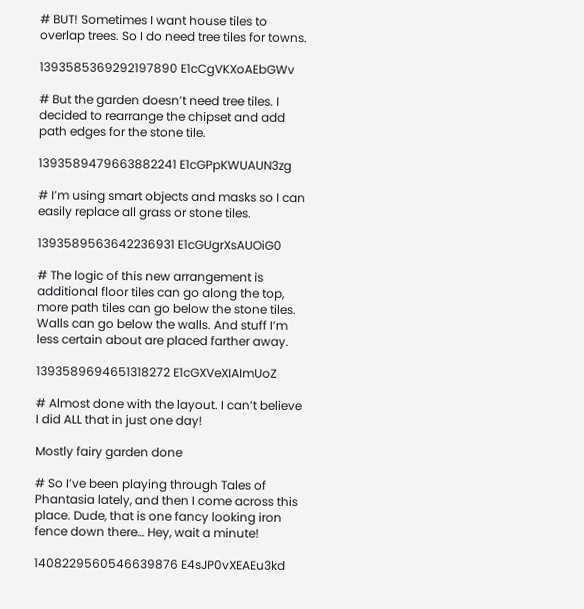# BUT! Sometimes I want house tiles to overlap trees. So I do need tree tiles for towns.

1393585369292197890 E1cCgVKXoAEbGWv

# But the garden doesn’t need tree tiles. I decided to rearrange the chipset and add path edges for the stone tile.

1393589479663882241 E1cGPpKWUAUN3zg

# I’m using smart objects and masks so I can easily replace all grass or stone tiles.

1393589563642236931 E1cGUgrXsAUOiG0

# The logic of this new arrangement is additional floor tiles can go along the top, more path tiles can go below the stone tiles. Walls can go below the walls. And stuff I’m less certain about are placed farther away.

1393589694651318272 E1cGXVeXIAImUoZ

# Almost done with the layout. I can’t believe I did ALL that in just one day!

Mostly fairy garden done

# So I’ve been playing through Tales of Phantasia lately, and then I come across this place. Dude, that is one fancy looking iron fence down there… Hey, wait a minute!

1408229560546639876 E4sJP0vXEAEu3kd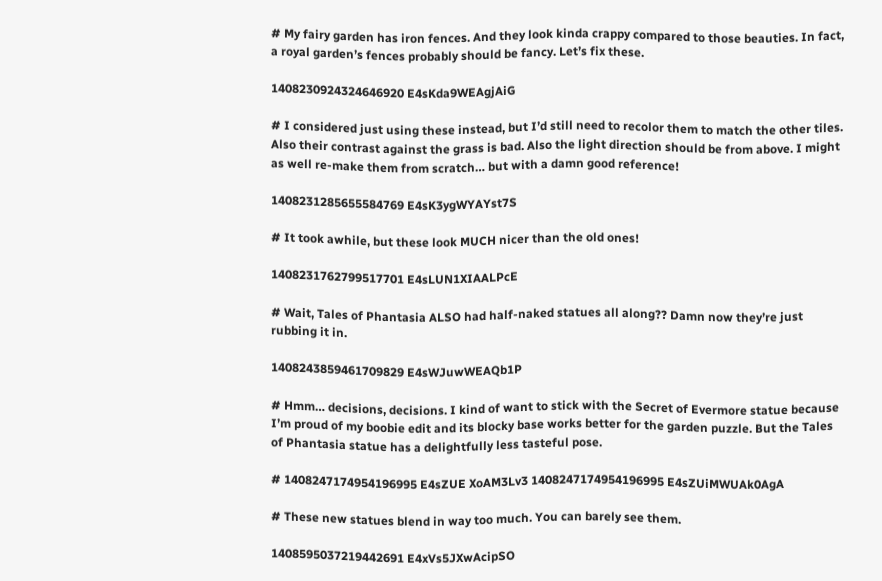# My fairy garden has iron fences. And they look kinda crappy compared to those beauties. In fact, a royal garden’s fences probably should be fancy. Let’s fix these.

1408230924324646920 E4sKda9WEAgjAiG

# I considered just using these instead, but I’d still need to recolor them to match the other tiles. Also their contrast against the grass is bad. Also the light direction should be from above. I might as well re-make them from scratch… but with a damn good reference!

1408231285655584769 E4sK3ygWYAYst7S

# It took awhile, but these look MUCH nicer than the old ones!

1408231762799517701 E4sLUN1XIAALPcE

# Wait, Tales of Phantasia ALSO had half-naked statues all along?? Damn now they’re just rubbing it in.

1408243859461709829 E4sWJuwWEAQb1P

# Hmm… decisions, decisions. I kind of want to stick with the Secret of Evermore statue because I’m proud of my boobie edit and its blocky base works better for the garden puzzle. But the Tales of Phantasia statue has a delightfully less tasteful pose.

# 1408247174954196995 E4sZUE XoAM3Lv3 1408247174954196995 E4sZUiMWUAk0AgA

# These new statues blend in way too much. You can barely see them.

1408595037219442691 E4xVs5JXwAcipSO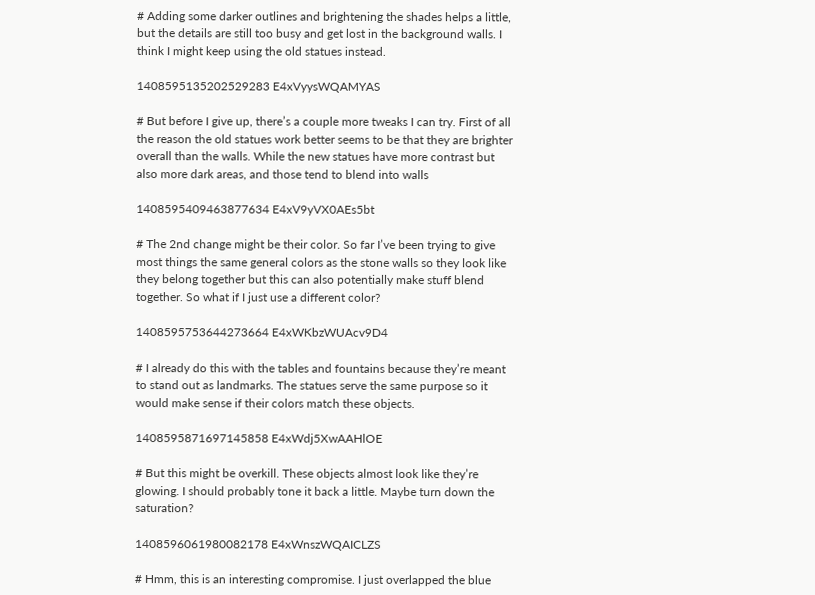# Adding some darker outlines and brightening the shades helps a little, but the details are still too busy and get lost in the background walls. I think I might keep using the old statues instead.

1408595135202529283 E4xVyysWQAMYAS

# But before I give up, there’s a couple more tweaks I can try. First of all the reason the old statues work better seems to be that they are brighter overall than the walls. While the new statues have more contrast but also more dark areas, and those tend to blend into walls

1408595409463877634 E4xV9yVX0AEs5bt

# The 2nd change might be their color. So far I’ve been trying to give most things the same general colors as the stone walls so they look like they belong together but this can also potentially make stuff blend together. So what if I just use a different color?

1408595753644273664 E4xWKbzWUAcv9D4

# I already do this with the tables and fountains because they’re meant to stand out as landmarks. The statues serve the same purpose so it would make sense if their colors match these objects.

1408595871697145858 E4xWdj5XwAAHlOE

# But this might be overkill. These objects almost look like they’re glowing. I should probably tone it back a little. Maybe turn down the saturation?

1408596061980082178 E4xWnszWQAICLZS

# Hmm, this is an interesting compromise. I just overlapped the blue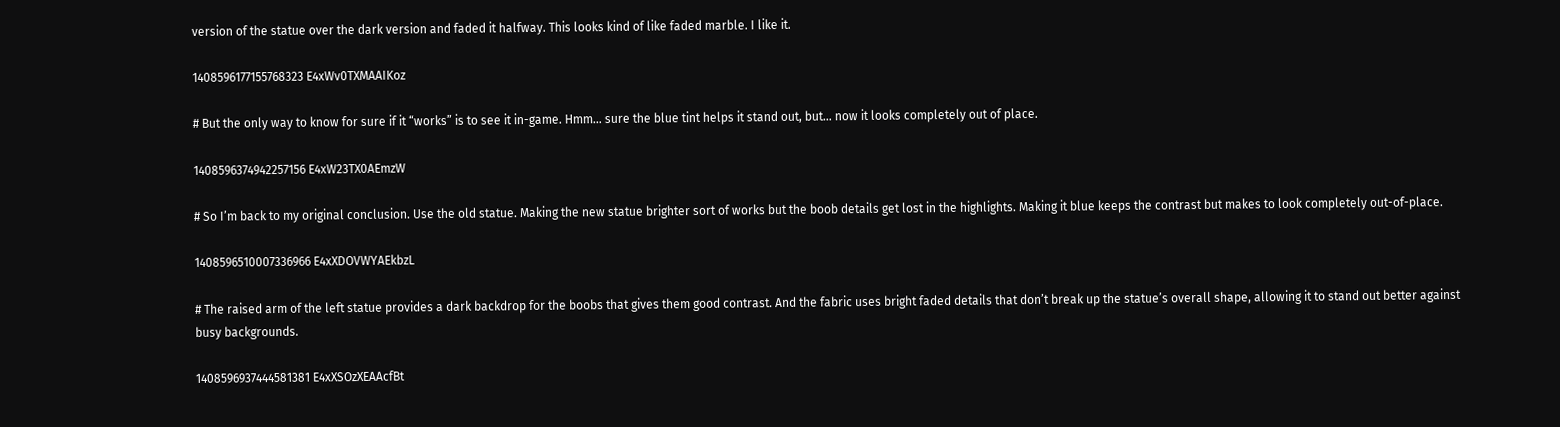version of the statue over the dark version and faded it halfway. This looks kind of like faded marble. I like it.

1408596177155768323 E4xWv0TXMAAIKoz

# But the only way to know for sure if it “works” is to see it in-game. Hmm… sure the blue tint helps it stand out, but… now it looks completely out of place.

1408596374942257156 E4xW23TX0AEmzW

# So I’m back to my original conclusion. Use the old statue. Making the new statue brighter sort of works but the boob details get lost in the highlights. Making it blue keeps the contrast but makes to look completely out-of-place.

1408596510007336966 E4xXDOVWYAEkbzL

# The raised arm of the left statue provides a dark backdrop for the boobs that gives them good contrast. And the fabric uses bright faded details that don’t break up the statue’s overall shape, allowing it to stand out better against busy backgrounds.

1408596937444581381 E4xXSOzXEAAcfBt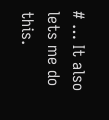# … It also lets me do this.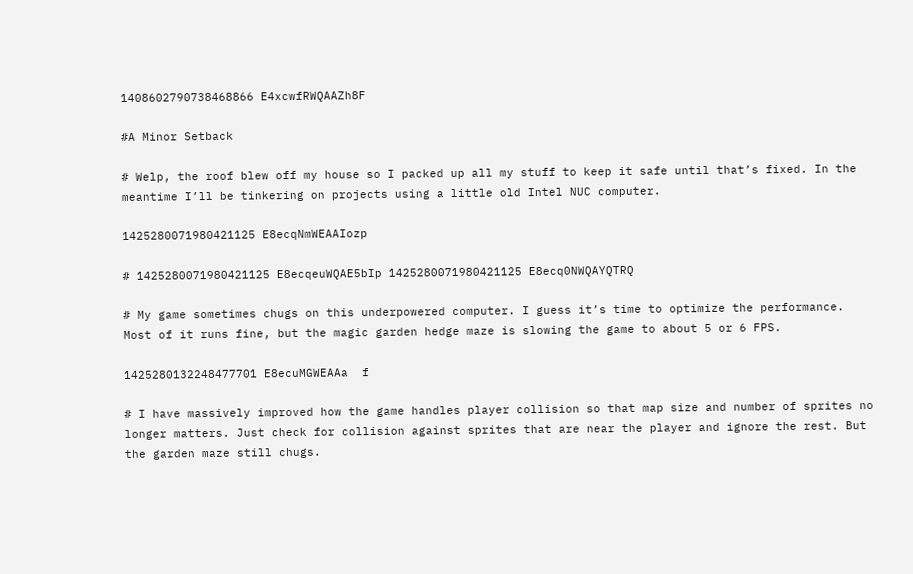1408602790738468866 E4xcwfRWQAAZh8F

#A Minor Setback

# Welp, the roof blew off my house so I packed up all my stuff to keep it safe until that’s fixed. In the meantime I’ll be tinkering on projects using a little old Intel NUC computer.

1425280071980421125 E8ecqNmWEAAIozp

# 1425280071980421125 E8ecqeuWQAE5bIp 1425280071980421125 E8ecq0NWQAYQTRQ

# My game sometimes chugs on this underpowered computer. I guess it’s time to optimize the performance. Most of it runs fine, but the magic garden hedge maze is slowing the game to about 5 or 6 FPS.

1425280132248477701 E8ecuMGWEAAa  f

# I have massively improved how the game handles player collision so that map size and number of sprites no longer matters. Just check for collision against sprites that are near the player and ignore the rest. But the garden maze still chugs.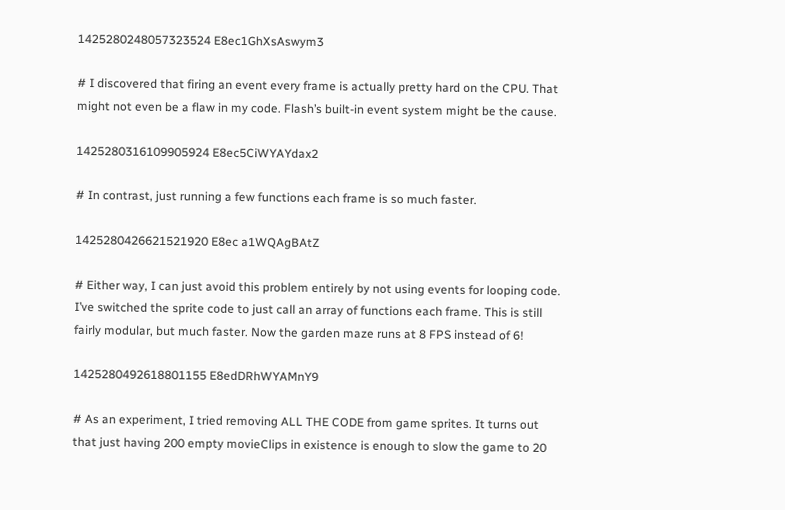1425280248057323524 E8ec1GhXsAswym3

# I discovered that firing an event every frame is actually pretty hard on the CPU. That might not even be a flaw in my code. Flash’s built-in event system might be the cause.

1425280316109905924 E8ec5CiWYAYdax2

# In contrast, just running a few functions each frame is so much faster.

1425280426621521920 E8ec a1WQAgBAtZ

# Either way, I can just avoid this problem entirely by not using events for looping code. I’ve switched the sprite code to just call an array of functions each frame. This is still fairly modular, but much faster. Now the garden maze runs at 8 FPS instead of 6!

1425280492618801155 E8edDRhWYAMnY9

# As an experiment, I tried removing ALL THE CODE from game sprites. It turns out that just having 200 empty movieClips in existence is enough to slow the game to 20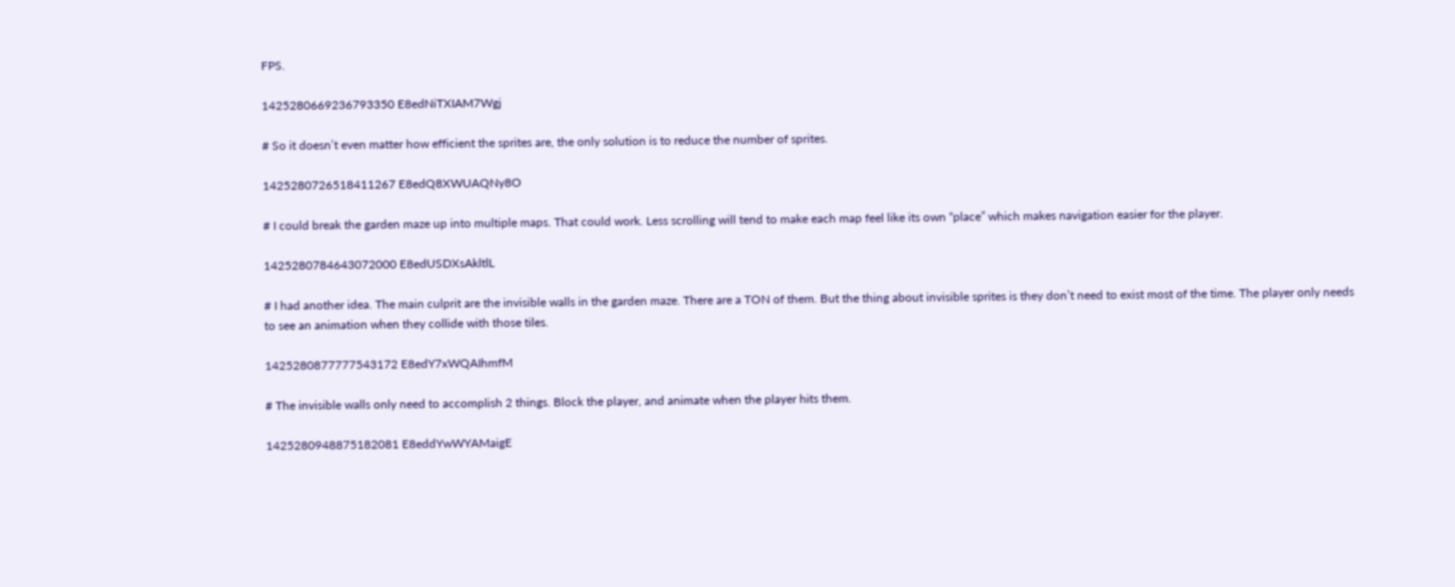FPS.

1425280669236793350 E8edNiTXIAM7Wgj

# So it doesn’t even matter how efficient the sprites are, the only solution is to reduce the number of sprites.

1425280726518411267 E8edQ8XWUAQNy8O

# I could break the garden maze up into multiple maps. That could work. Less scrolling will tend to make each map feel like its own “place” which makes navigation easier for the player.

1425280784643072000 E8edUSDXsAkltlL

# I had another idea. The main culprit are the invisible walls in the garden maze. There are a TON of them. But the thing about invisible sprites is they don’t need to exist most of the time. The player only needs to see an animation when they collide with those tiles.

1425280877777543172 E8edY7xWQAIhmfM

# The invisible walls only need to accomplish 2 things. Block the player, and animate when the player hits them.

1425280948875182081 E8eddYwWYAMaigE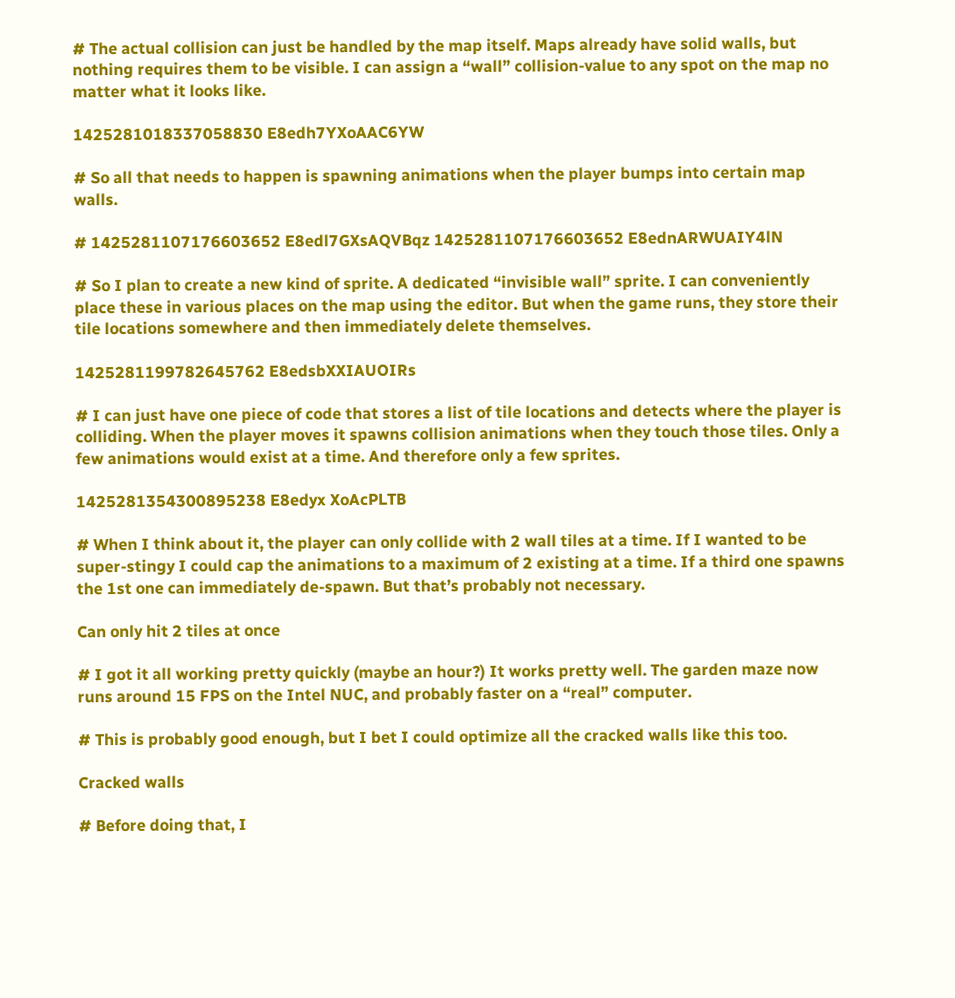# The actual collision can just be handled by the map itself. Maps already have solid walls, but nothing requires them to be visible. I can assign a “wall” collision-value to any spot on the map no matter what it looks like.

1425281018337058830 E8edh7YXoAAC6YW

# So all that needs to happen is spawning animations when the player bumps into certain map walls.

# 1425281107176603652 E8edl7GXsAQVBqz 1425281107176603652 E8ednARWUAIY4lN

# So I plan to create a new kind of sprite. A dedicated “invisible wall” sprite. I can conveniently place these in various places on the map using the editor. But when the game runs, they store their tile locations somewhere and then immediately delete themselves.

1425281199782645762 E8edsbXXIAUOIRs

# I can just have one piece of code that stores a list of tile locations and detects where the player is colliding. When the player moves it spawns collision animations when they touch those tiles. Only a few animations would exist at a time. And therefore only a few sprites.

1425281354300895238 E8edyx XoAcPLTB

# When I think about it, the player can only collide with 2 wall tiles at a time. If I wanted to be super-stingy I could cap the animations to a maximum of 2 existing at a time. If a third one spawns the 1st one can immediately de-spawn. But that’s probably not necessary.

Can only hit 2 tiles at once

# I got it all working pretty quickly (maybe an hour?) It works pretty well. The garden maze now runs around 15 FPS on the Intel NUC, and probably faster on a “real” computer.

# This is probably good enough, but I bet I could optimize all the cracked walls like this too.

Cracked walls

# Before doing that, I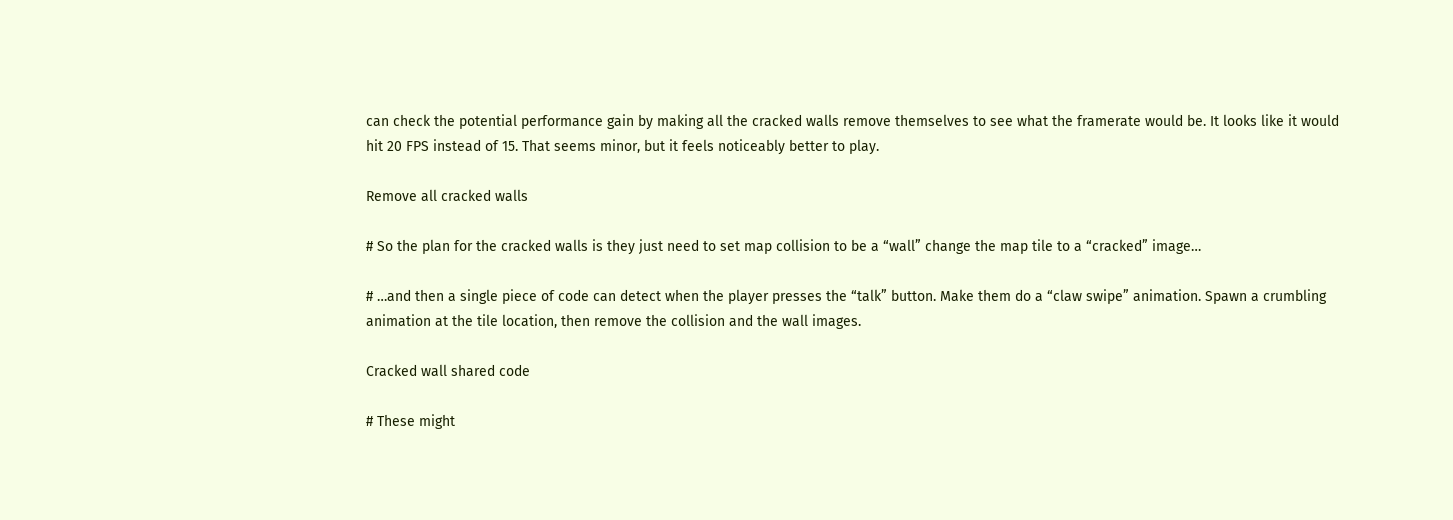can check the potential performance gain by making all the cracked walls remove themselves to see what the framerate would be. It looks like it would hit 20 FPS instead of 15. That seems minor, but it feels noticeably better to play.

Remove all cracked walls

# So the plan for the cracked walls is they just need to set map collision to be a “wall” change the map tile to a “cracked” image…

# …and then a single piece of code can detect when the player presses the “talk” button. Make them do a “claw swipe” animation. Spawn a crumbling animation at the tile location, then remove the collision and the wall images.

Cracked wall shared code

# These might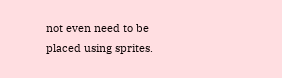not even need to be placed using sprites.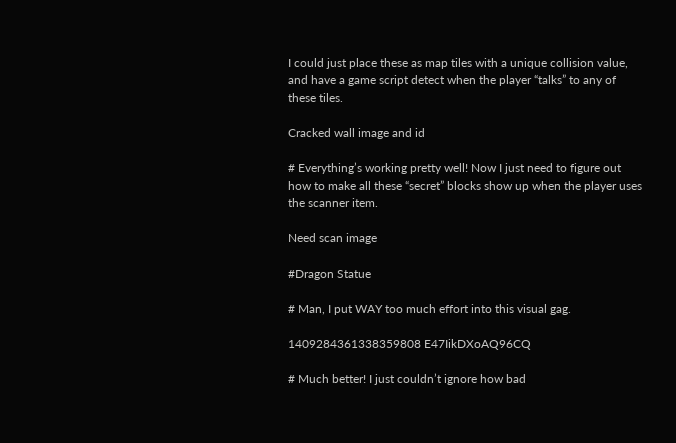I could just place these as map tiles with a unique collision value, and have a game script detect when the player “talks” to any of these tiles.

Cracked wall image and id

# Everything’s working pretty well! Now I just need to figure out how to make all these “secret” blocks show up when the player uses the scanner item.

Need scan image

#Dragon Statue

# Man, I put WAY too much effort into this visual gag.

1409284361338359808 E47IikDXoAQ96CQ

# Much better! I just couldn’t ignore how bad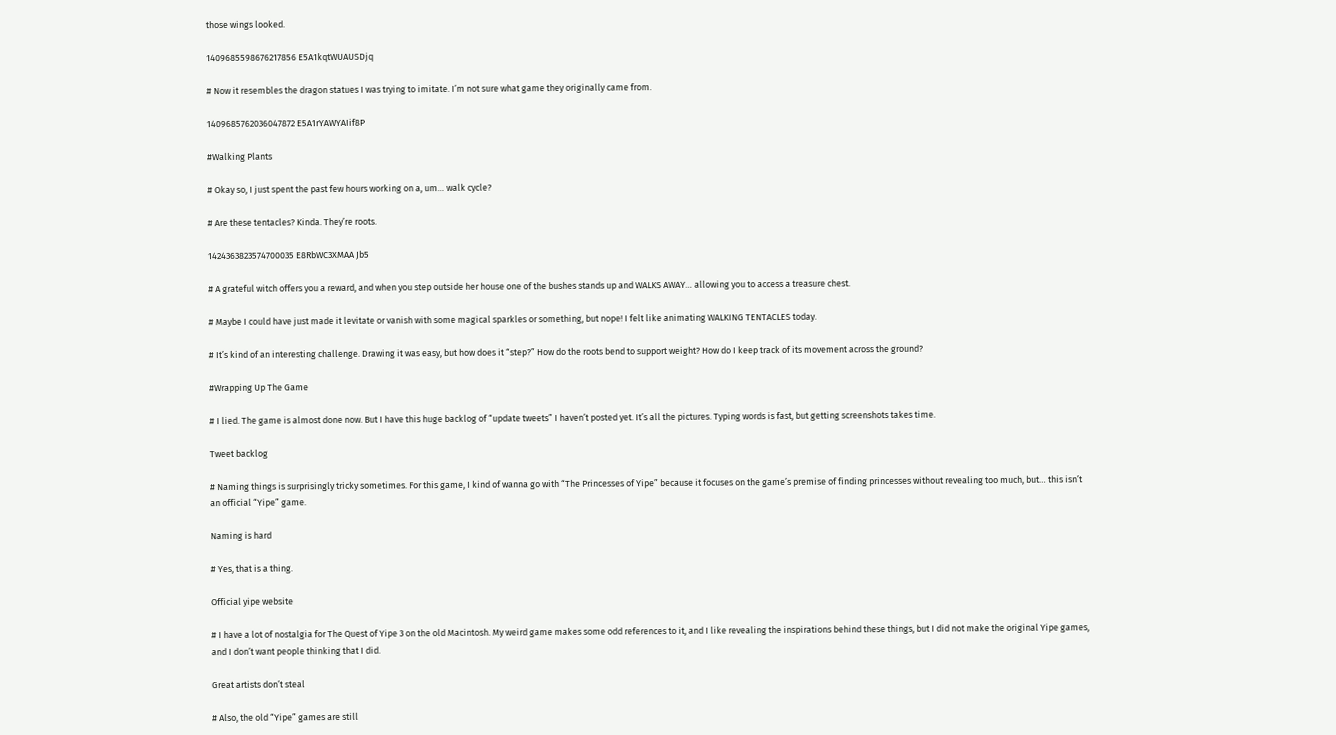those wings looked.

1409685598676217856 E5A1kqtWUAUSDjq

# Now it resembles the dragon statues I was trying to imitate. I’m not sure what game they originally came from.

1409685762036047872 E5A1rYAWYAIif8P

#Walking Plants

# Okay so, I just spent the past few hours working on a, um… walk cycle?

# Are these tentacles? Kinda. They’re roots.

1424363823574700035 E8RbWC3XMAA Jb5

# A grateful witch offers you a reward, and when you step outside her house one of the bushes stands up and WALKS AWAY… allowing you to access a treasure chest.

# Maybe I could have just made it levitate or vanish with some magical sparkles or something, but nope! I felt like animating WALKING TENTACLES today.

# It’s kind of an interesting challenge. Drawing it was easy, but how does it “step?” How do the roots bend to support weight? How do I keep track of its movement across the ground?

#Wrapping Up The Game

# I lied. The game is almost done now. But I have this huge backlog of “update tweets” I haven’t posted yet. It’s all the pictures. Typing words is fast, but getting screenshots takes time.

Tweet backlog

# Naming things is surprisingly tricky sometimes. For this game, I kind of wanna go with “The Princesses of Yipe” because it focuses on the game’s premise of finding princesses without revealing too much, but… this isn’t an official “Yipe” game.

Naming is hard

# Yes, that is a thing.

Official yipe website

# I have a lot of nostalgia for The Quest of Yipe 3 on the old Macintosh. My weird game makes some odd references to it, and I like revealing the inspirations behind these things, but I did not make the original Yipe games, and I don’t want people thinking that I did.

Great artists don’t steal

# Also, the old “Yipe” games are still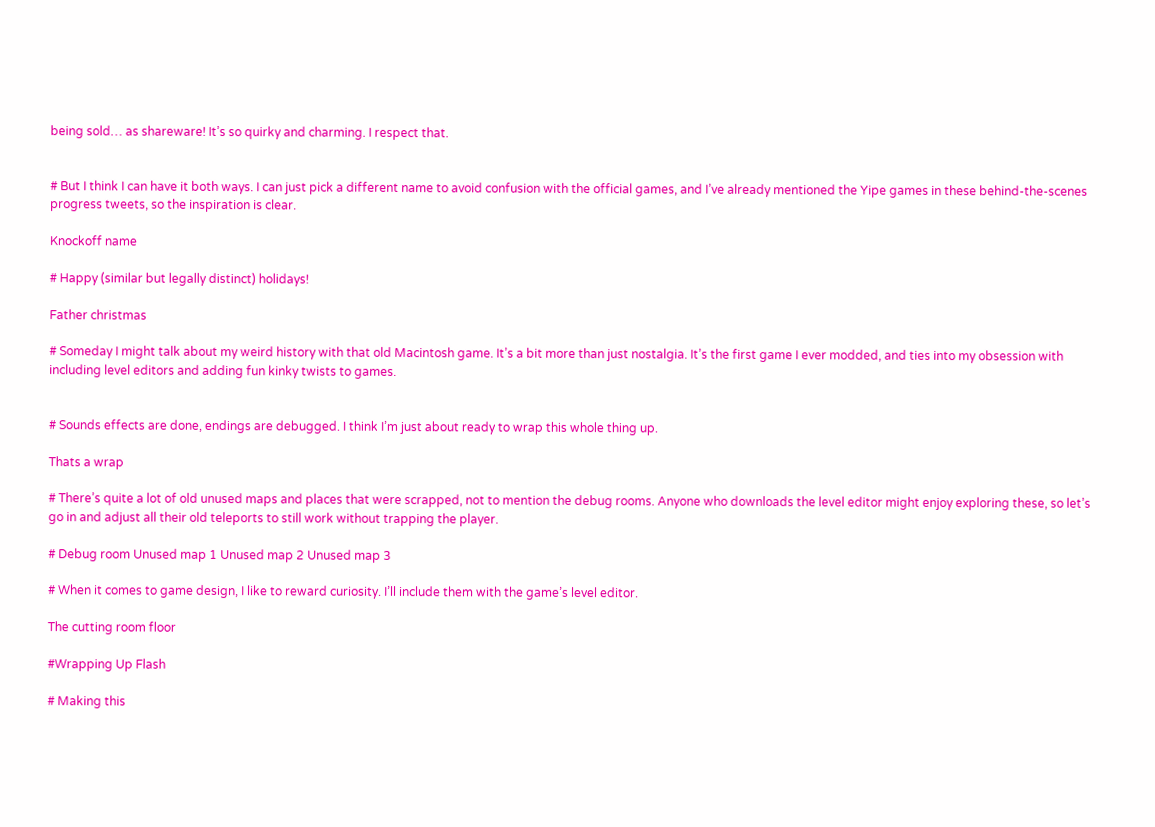being sold… as shareware! It’s so quirky and charming. I respect that.


# But I think I can have it both ways. I can just pick a different name to avoid confusion with the official games, and I’ve already mentioned the Yipe games in these behind-the-scenes progress tweets, so the inspiration is clear.

Knockoff name

# Happy (similar but legally distinct) holidays!

Father christmas

# Someday I might talk about my weird history with that old Macintosh game. It’s a bit more than just nostalgia. It’s the first game I ever modded, and ties into my obsession with including level editors and adding fun kinky twists to games.


# Sounds effects are done, endings are debugged. I think I’m just about ready to wrap this whole thing up.

Thats a wrap

# There’s quite a lot of old unused maps and places that were scrapped, not to mention the debug rooms. Anyone who downloads the level editor might enjoy exploring these, so let’s go in and adjust all their old teleports to still work without trapping the player.

# Debug room Unused map 1 Unused map 2 Unused map 3

# When it comes to game design, I like to reward curiosity. I’ll include them with the game’s level editor.

The cutting room floor

#Wrapping Up Flash

# Making this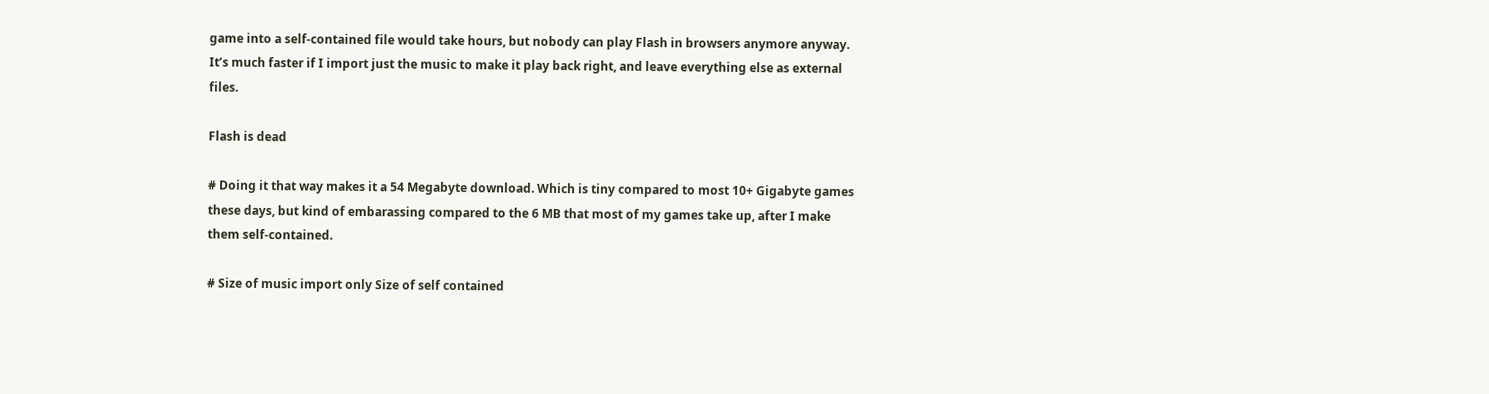game into a self-contained file would take hours, but nobody can play Flash in browsers anymore anyway. It’s much faster if I import just the music to make it play back right, and leave everything else as external files.

Flash is dead

# Doing it that way makes it a 54 Megabyte download. Which is tiny compared to most 10+ Gigabyte games these days, but kind of embarassing compared to the 6 MB that most of my games take up, after I make them self-contained.

# Size of music import only Size of self contained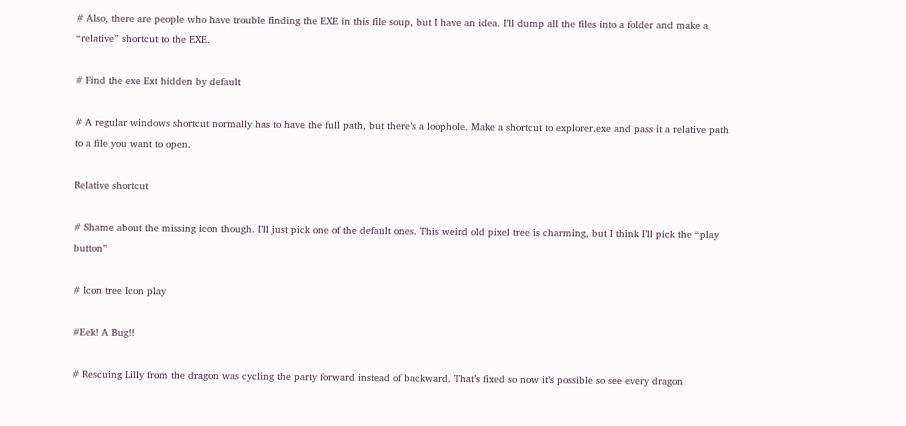# Also, there are people who have trouble finding the EXE in this file soup, but I have an idea. I’ll dump all the files into a folder and make a “relative” shortcut to the EXE.

# Find the exe Ext hidden by default

# A regular windows shortcut normally has to have the full path, but there’s a loophole. Make a shortcut to explorer.exe and pass it a relative path to a file you want to open.

Relative shortcut

# Shame about the missing icon though. I’ll just pick one of the default ones. This weird old pixel tree is charming, but I think I’ll pick the “play button”

# Icon tree Icon play

#Eek! A Bug!!

# Rescuing Lilly from the dragon was cycling the party forward instead of backward. That’s fixed so now it’s possible so see every dragon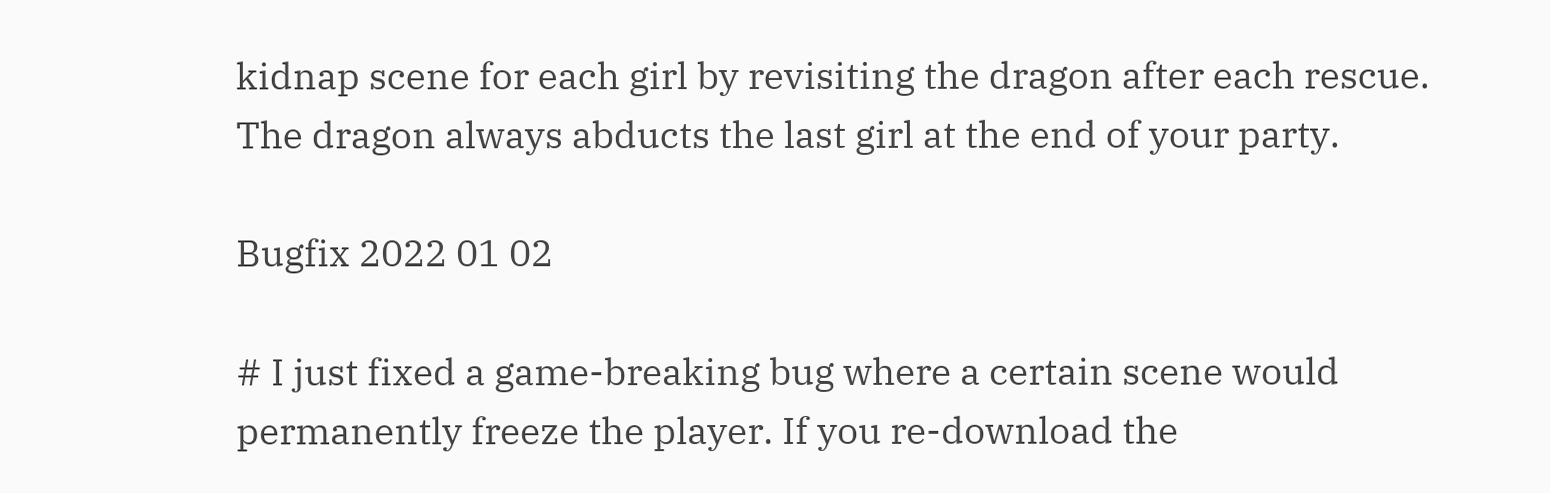kidnap scene for each girl by revisiting the dragon after each rescue. The dragon always abducts the last girl at the end of your party.

Bugfix 2022 01 02

# I just fixed a game-breaking bug where a certain scene would permanently freeze the player. If you re-download the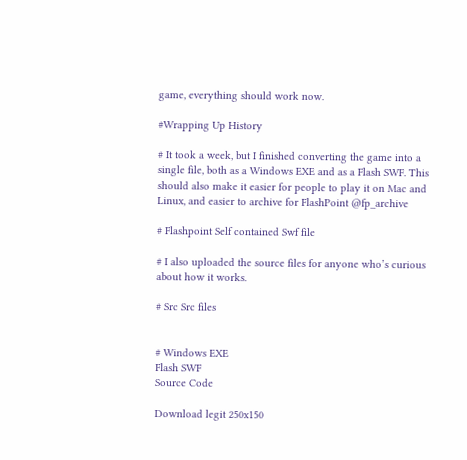game, everything should work now.

#Wrapping Up History

# It took a week, but I finished converting the game into a single file, both as a Windows EXE and as a Flash SWF. This should also make it easier for people to play it on Mac and Linux, and easier to archive for FlashPoint @fp_archive

# Flashpoint Self contained Swf file

# I also uploaded the source files for anyone who’s curious about how it works.

# Src Src files


# Windows EXE
Flash SWF
Source Code

Download legit 250x150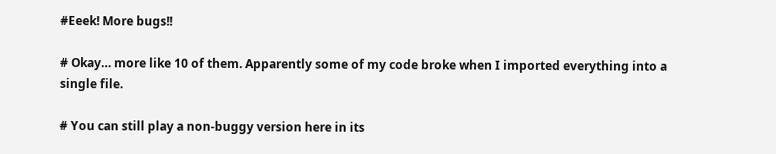#Eeek! More bugs!!

# Okay… more like 10 of them. Apparently some of my code broke when I imported everything into a single file.

# You can still play a non-buggy version here in its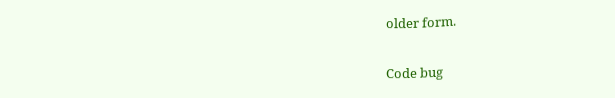older form.

Code bug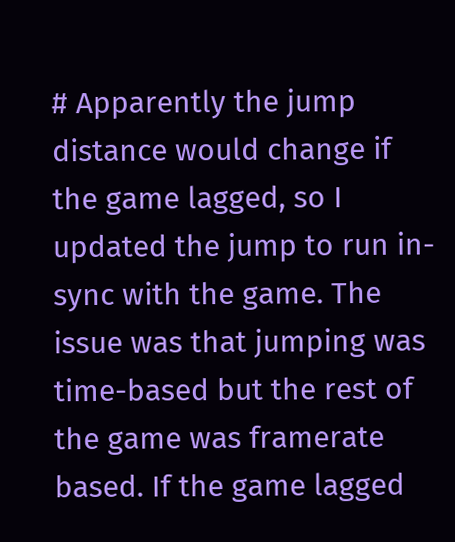# Apparently the jump distance would change if the game lagged, so I updated the jump to run in-sync with the game. The issue was that jumping was time-based but the rest of the game was framerate based. If the game lagged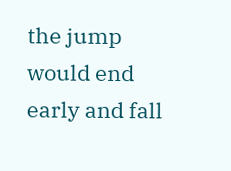the jump would end early and fall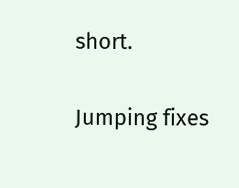short.

Jumping fixes